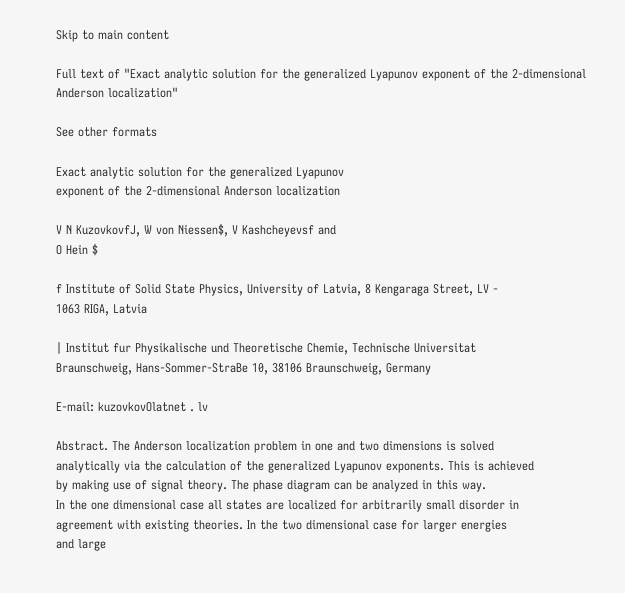Skip to main content

Full text of "Exact analytic solution for the generalized Lyapunov exponent of the 2-dimensional Anderson localization"

See other formats

Exact analytic solution for the generalized Lyapunov
exponent of the 2-dimensional Anderson localization

V N KuzovkovfJ, W von Niessen$, V Kashcheyevsf and
O Hein $

f Institute of Solid State Physics, University of Latvia, 8 Kengaraga Street, LV -
1063 RIGA, Latvia

| Institut fur Physikalische und Theoretische Chemie, Technische Universitat
Braunschweig, Hans-Sommer-StraBe 10, 38106 Braunschweig, Germany

E-mail: kuzovkovOlatnet . lv

Abstract. The Anderson localization problem in one and two dimensions is solved
analytically via the calculation of the generalized Lyapunov exponents. This is achieved
by making use of signal theory. The phase diagram can be analyzed in this way.
In the one dimensional case all states are localized for arbitrarily small disorder in
agreement with existing theories. In the two dimensional case for larger energies
and large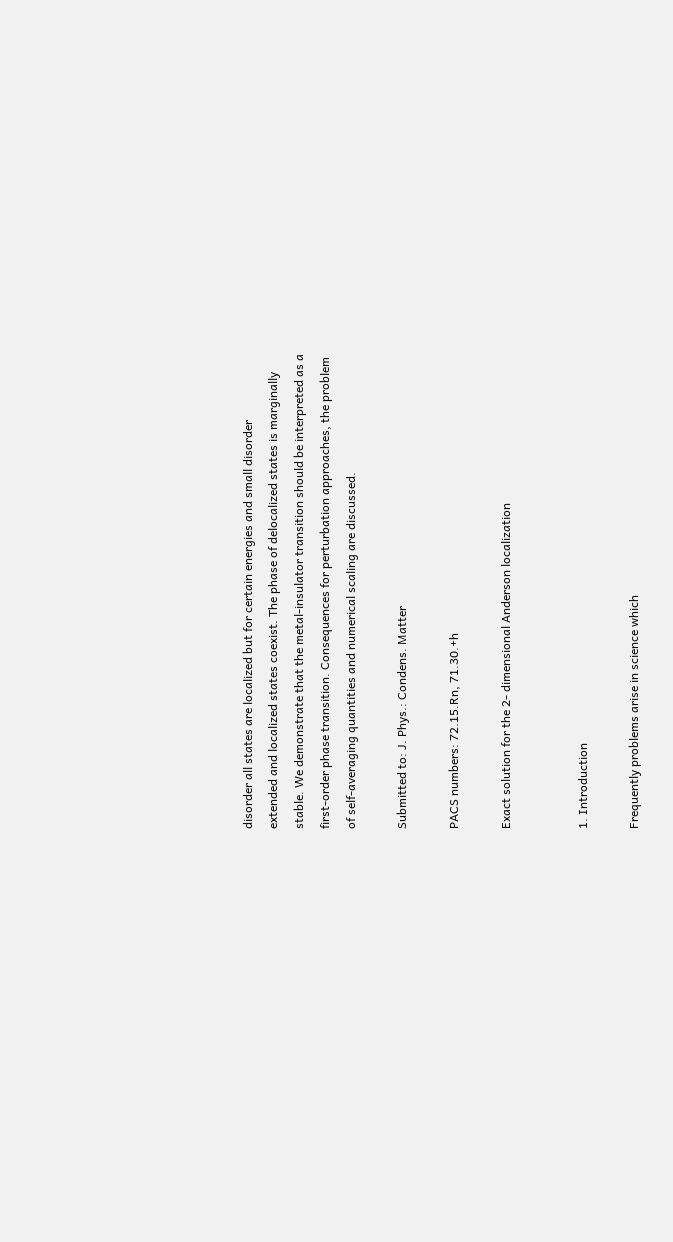disorder all states are localized but for certain energies and small disorder
extended and localized states coexist. The phase of delocalized states is marginally
stable. We demonstrate that the metal-insulator transition should be interpreted as a
first-order phase transition. Consequences for perturbation approaches, the problem
of self-averaging quantities and numerical scaling are discussed.

Submitted to: J. Phys.: Condens. Matter

PACS numbers: 72.15.Rn, 71.30.+h

Exact solution for the 2- dimensional Anderson localization


1. Introduction

Frequently problems arise in science which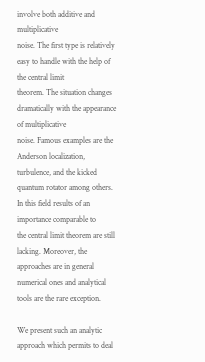involve both additive and multiplicative
noise. The first type is relatively easy to handle with the help of the central limit
theorem. The situation changes dramatically with the appearance of multiplicative
noise. Famous examples are the Anderson localization, turbulence, and the kicked
quantum rotator among others. In this field results of an importance comparable to
the central limit theorem are still lacking. Moreover, the approaches are in general
numerical ones and analytical tools are the rare exception.

We present such an analytic approach which permits to deal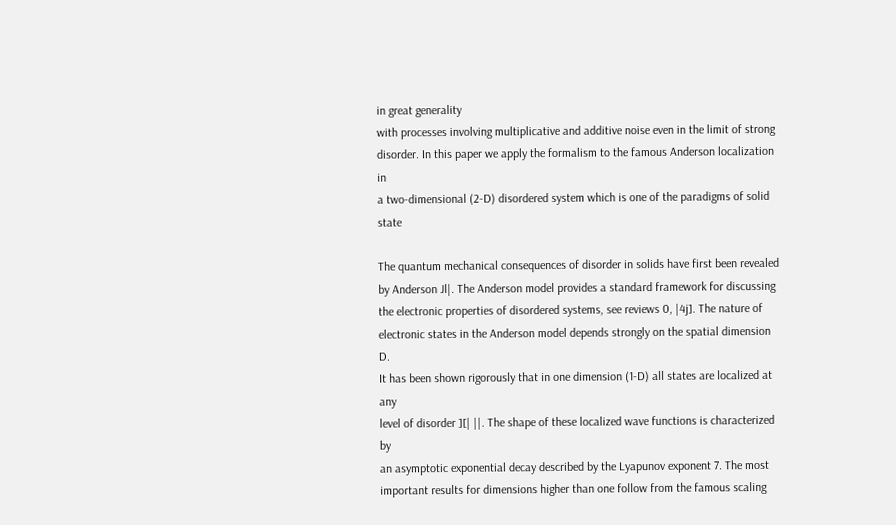in great generality
with processes involving multiplicative and additive noise even in the limit of strong
disorder. In this paper we apply the formalism to the famous Anderson localization in
a two-dimensional (2-D) disordered system which is one of the paradigms of solid state

The quantum mechanical consequences of disorder in solids have first been revealed
by Anderson Jl|. The Anderson model provides a standard framework for discussing
the electronic properties of disordered systems, see reviews 0, |4j]. The nature of
electronic states in the Anderson model depends strongly on the spatial dimension D.
It has been shown rigorously that in one dimension (1-D) all states are localized at any
level of disorder ][| ||. The shape of these localized wave functions is characterized by
an asymptotic exponential decay described by the Lyapunov exponent 7. The most
important results for dimensions higher than one follow from the famous scaling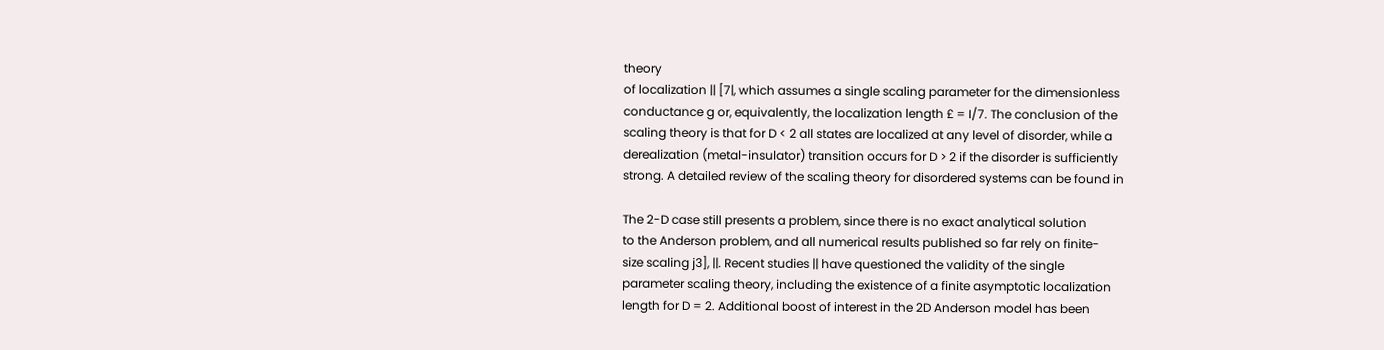theory
of localization || [7|, which assumes a single scaling parameter for the dimensionless
conductance g or, equivalently, the localization length £ = I/7. The conclusion of the
scaling theory is that for D < 2 all states are localized at any level of disorder, while a
derealization (metal-insulator) transition occurs for D > 2 if the disorder is sufficiently
strong. A detailed review of the scaling theory for disordered systems can be found in

The 2-D case still presents a problem, since there is no exact analytical solution
to the Anderson problem, and all numerical results published so far rely on finite-
size scaling j3], ||. Recent studies || have questioned the validity of the single
parameter scaling theory, including the existence of a finite asymptotic localization
length for D = 2. Additional boost of interest in the 2D Anderson model has been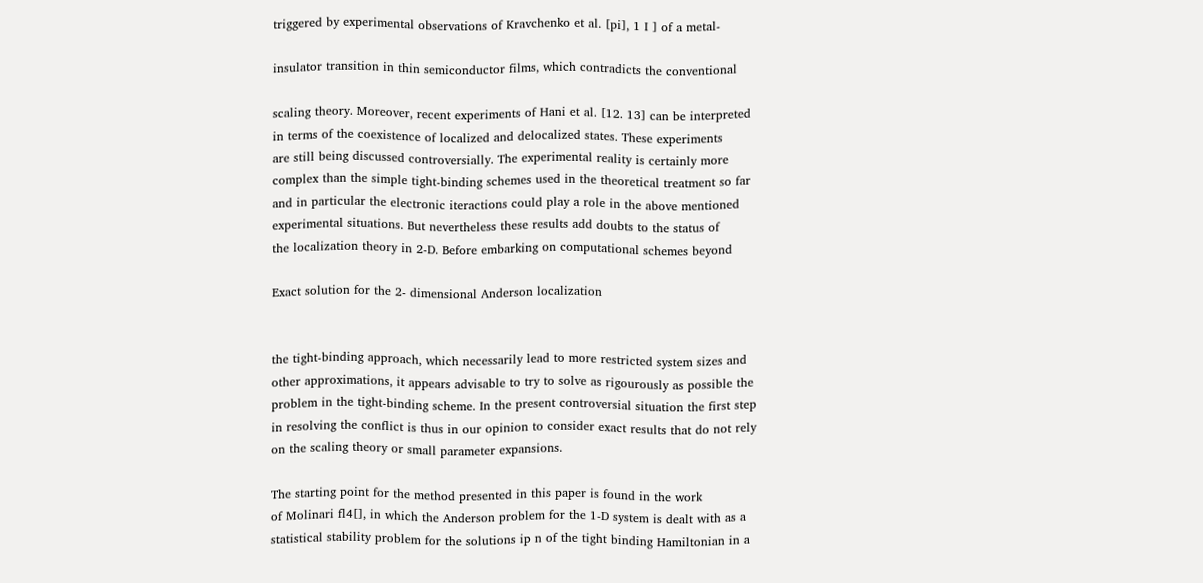triggered by experimental observations of Kravchenko et al. [pi], 1 I ] of a metal-

insulator transition in thin semiconductor films, which contradicts the conventional

scaling theory. Moreover, recent experiments of Hani et al. [12. 13] can be interpreted
in terms of the coexistence of localized and delocalized states. These experiments
are still being discussed controversially. The experimental reality is certainly more
complex than the simple tight-binding schemes used in the theoretical treatment so far
and in particular the electronic iteractions could play a role in the above mentioned
experimental situations. But nevertheless these results add doubts to the status of
the localization theory in 2-D. Before embarking on computational schemes beyond

Exact solution for the 2- dimensional Anderson localization


the tight-binding approach, which necessarily lead to more restricted system sizes and
other approximations, it appears advisable to try to solve as rigourously as possible the
problem in the tight-binding scheme. In the present controversial situation the first step
in resolving the conflict is thus in our opinion to consider exact results that do not rely
on the scaling theory or small parameter expansions.

The starting point for the method presented in this paper is found in the work
of Molinari fl4[], in which the Anderson problem for the 1-D system is dealt with as a
statistical stability problem for the solutions ip n of the tight binding Hamiltonian in a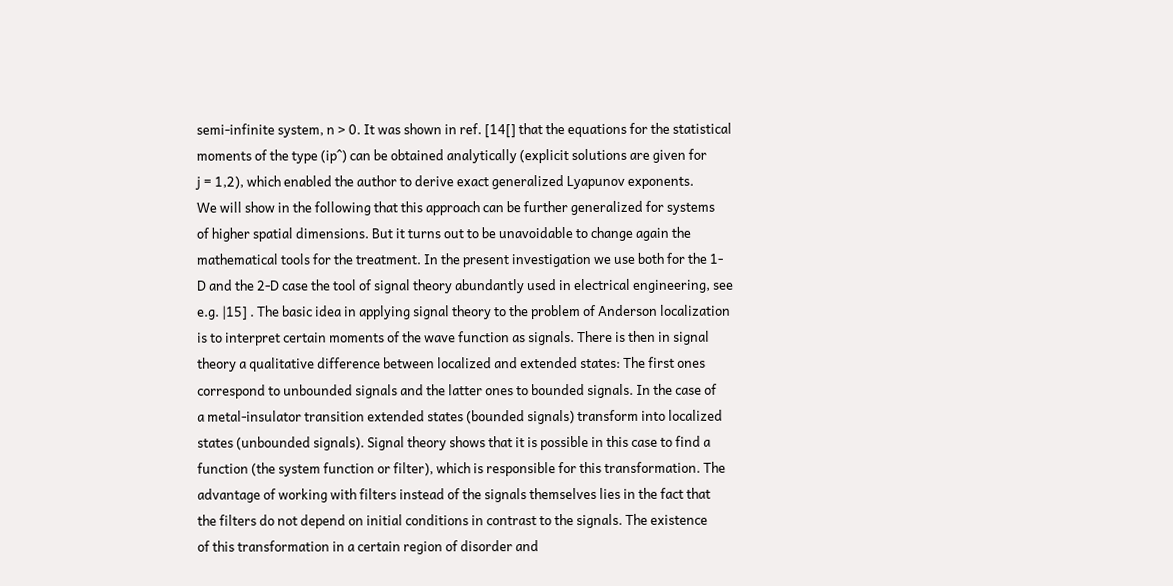semi-infinite system, n > 0. It was shown in ref. [14[] that the equations for the statistical
moments of the type (ip^) can be obtained analytically (explicit solutions are given for
j = 1,2), which enabled the author to derive exact generalized Lyapunov exponents.
We will show in the following that this approach can be further generalized for systems
of higher spatial dimensions. But it turns out to be unavoidable to change again the
mathematical tools for the treatment. In the present investigation we use both for the 1-
D and the 2-D case the tool of signal theory abundantly used in electrical engineering, see
e.g. |15] . The basic idea in applying signal theory to the problem of Anderson localization
is to interpret certain moments of the wave function as signals. There is then in signal
theory a qualitative difference between localized and extended states: The first ones
correspond to unbounded signals and the latter ones to bounded signals. In the case of
a metal-insulator transition extended states (bounded signals) transform into localized
states (unbounded signals). Signal theory shows that it is possible in this case to find a
function (the system function or filter), which is responsible for this transformation. The
advantage of working with filters instead of the signals themselves lies in the fact that
the filters do not depend on initial conditions in contrast to the signals. The existence
of this transformation in a certain region of disorder and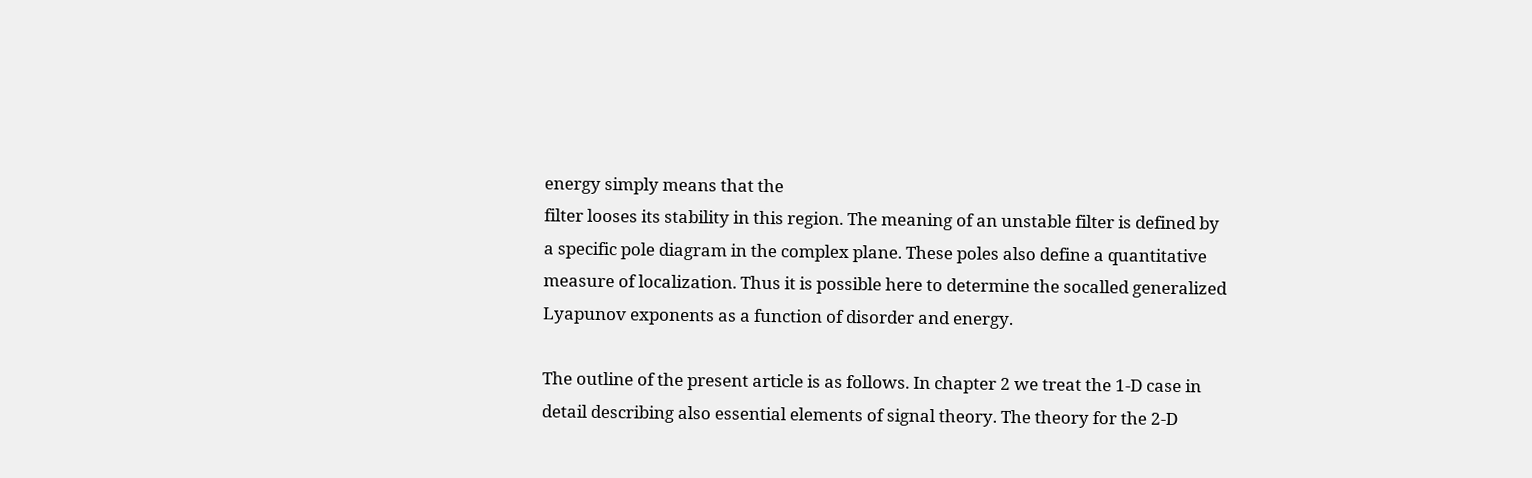energy simply means that the
filter looses its stability in this region. The meaning of an unstable filter is defined by
a specific pole diagram in the complex plane. These poles also define a quantitative
measure of localization. Thus it is possible here to determine the socalled generalized
Lyapunov exponents as a function of disorder and energy.

The outline of the present article is as follows. In chapter 2 we treat the 1-D case in
detail describing also essential elements of signal theory. The theory for the 2-D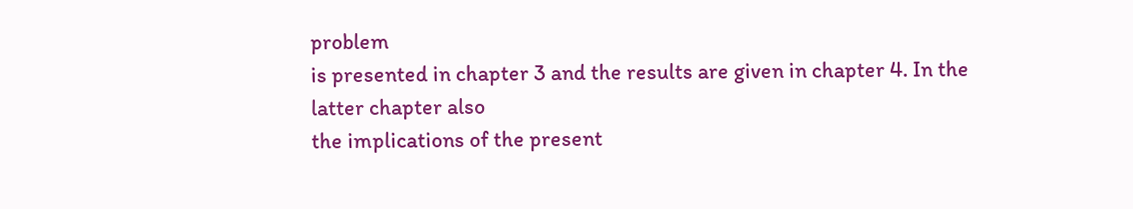problem
is presented in chapter 3 and the results are given in chapter 4. In the latter chapter also
the implications of the present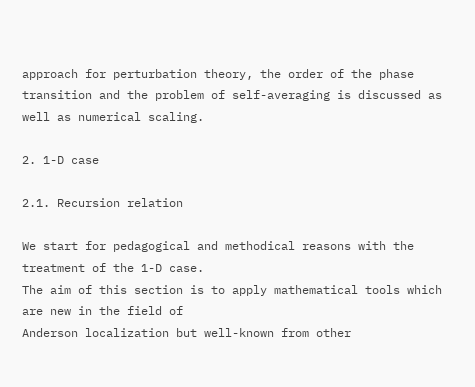approach for perturbation theory, the order of the phase
transition and the problem of self-averaging is discussed as well as numerical scaling.

2. 1-D case

2.1. Recursion relation

We start for pedagogical and methodical reasons with the treatment of the 1-D case.
The aim of this section is to apply mathematical tools which are new in the field of
Anderson localization but well-known from other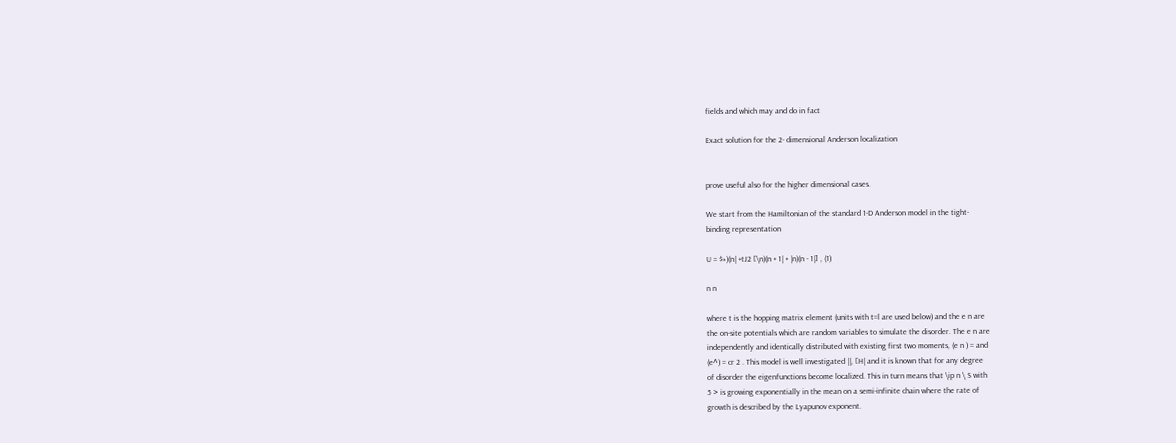fields and which may and do in fact

Exact solution for the 2- dimensional Anderson localization


prove useful also for the higher dimensional cases.

We start from the Hamiltonian of the standard 1-D Anderson model in the tight-
binding representation

U = $»)(n| +tJ2 [\n)(n + 1| + |n)(n - 1|] , (1)

n n

where t is the hopping matrix element (units with t=l are used below) and the e n are
the on-site potentials which are random variables to simulate the disorder. The e n are
independently and identically distributed with existing first two moments, (e n ) = and
(e^) = cr 2 . This model is well investigated ||, [H| and it is known that for any degree
of disorder the eigenfunctions become localized. This in turn means that \ip n \ S with
5 > is growing exponentially in the mean on a semi-infinite chain where the rate of
growth is described by the Lyapunov exponent.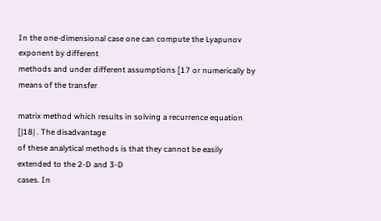In the one-dimensional case one can compute the Lyapunov exponent by different
methods and under different assumptions [17 or numerically by means of the transfer

matrix method which results in solving a recurrence equation [|18| . The disadvantage
of these analytical methods is that they cannot be easily extended to the 2-D and 3-D
cases. In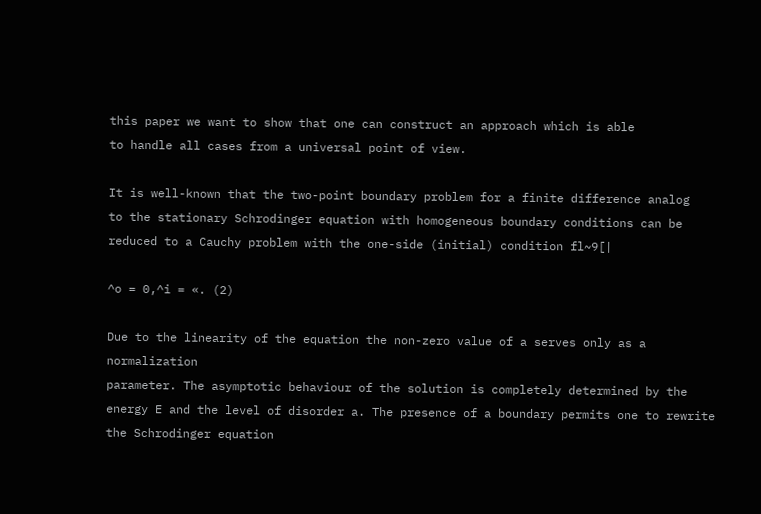this paper we want to show that one can construct an approach which is able
to handle all cases from a universal point of view.

It is well-known that the two-point boundary problem for a finite difference analog
to the stationary Schrodinger equation with homogeneous boundary conditions can be
reduced to a Cauchy problem with the one-side (initial) condition fl~9[|

^o = 0,^i = «. (2)

Due to the linearity of the equation the non-zero value of a serves only as a normalization
parameter. The asymptotic behaviour of the solution is completely determined by the
energy E and the level of disorder a. The presence of a boundary permits one to rewrite
the Schrodinger equation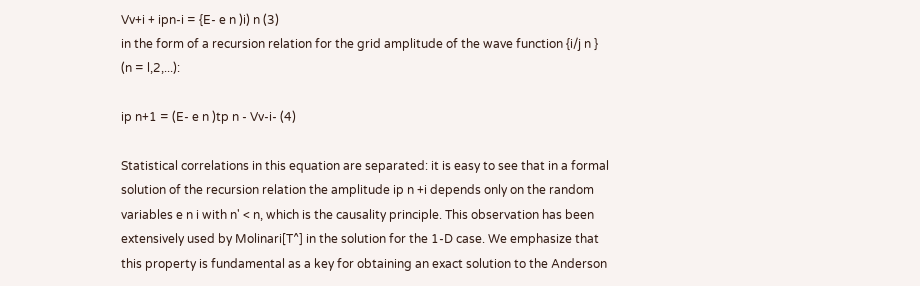Vv+i + ipn-i = {E- e n )i) n (3)
in the form of a recursion relation for the grid amplitude of the wave function {i/j n }
(n = l,2,...):

ip n+1 = (E- e n )tp n - Vv-i- (4)

Statistical correlations in this equation are separated: it is easy to see that in a formal
solution of the recursion relation the amplitude ip n +i depends only on the random
variables e n i with n' < n, which is the causality principle. This observation has been
extensively used by Molinari[T^] in the solution for the 1-D case. We emphasize that
this property is fundamental as a key for obtaining an exact solution to the Anderson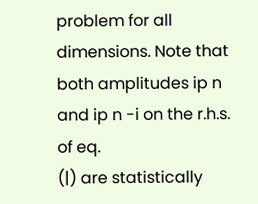problem for all dimensions. Note that both amplitudes ip n and ip n -i on the r.h.s. of eq.
(|) are statistically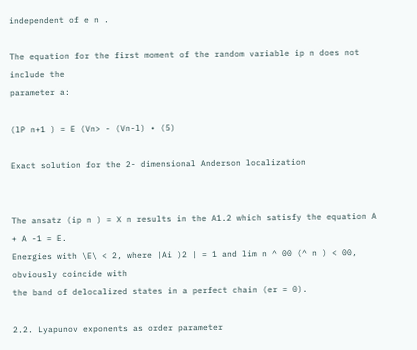independent of e n .

The equation for the first moment of the random variable ip n does not include the
parameter a:

(lP n+1 ) = E (Vn> - (Vn-l) • (5)

Exact solution for the 2- dimensional Anderson localization


The ansatz (ip n ) = X n results in the A1.2 which satisfy the equation A + A -1 = E.
Energies with \E\ < 2, where |Ai )2 | = 1 and lim n ^ 00 (^ n ) < 00, obviously coincide with
the band of delocalized states in a perfect chain (er = 0).

2.2. Lyapunov exponents as order parameter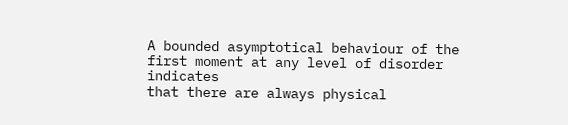A bounded asymptotical behaviour of the first moment at any level of disorder indicates
that there are always physical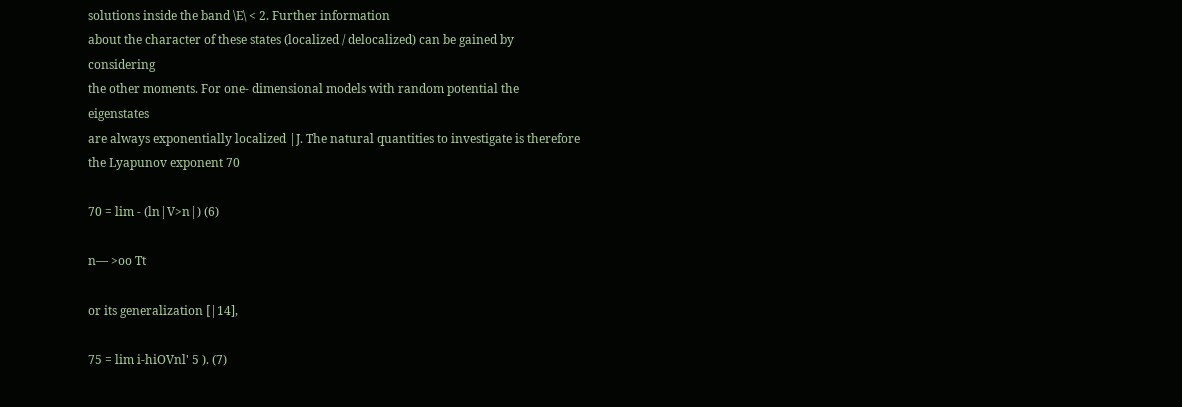solutions inside the band \E\ < 2. Further information
about the character of these states (localized / delocalized) can be gained by considering
the other moments. For one- dimensional models with random potential the eigenstates
are always exponentially localized |J. The natural quantities to investigate is therefore
the Lyapunov exponent 70

70 = lim - (ln|V>n|) (6)

n— >oo Tt

or its generalization [|14],

75 = lim i-hiOVnl' 5 ). (7)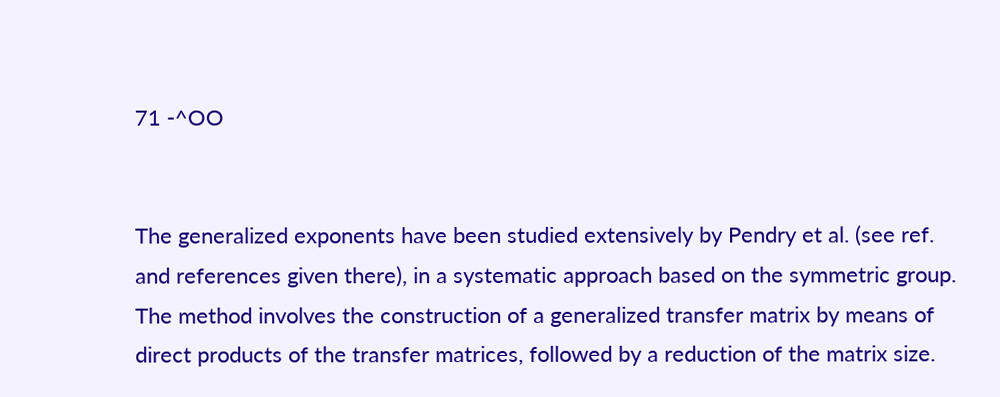71 -^OO


The generalized exponents have been studied extensively by Pendry et al. (see ref.
and references given there), in a systematic approach based on the symmetric group.
The method involves the construction of a generalized transfer matrix by means of
direct products of the transfer matrices, followed by a reduction of the matrix size.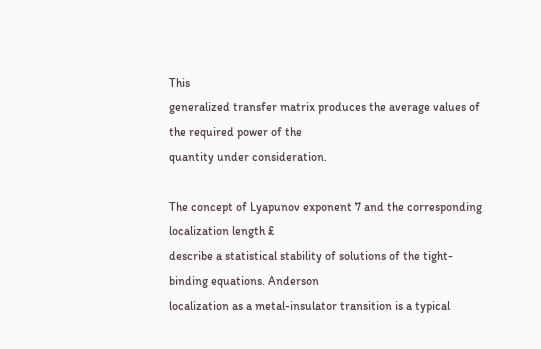This
generalized transfer matrix produces the average values of the required power of the
quantity under consideration.

The concept of Lyapunov exponent 7 and the corresponding localization length £
describe a statistical stability of solutions of the tight-binding equations. Anderson
localization as a metal-insulator transition is a typical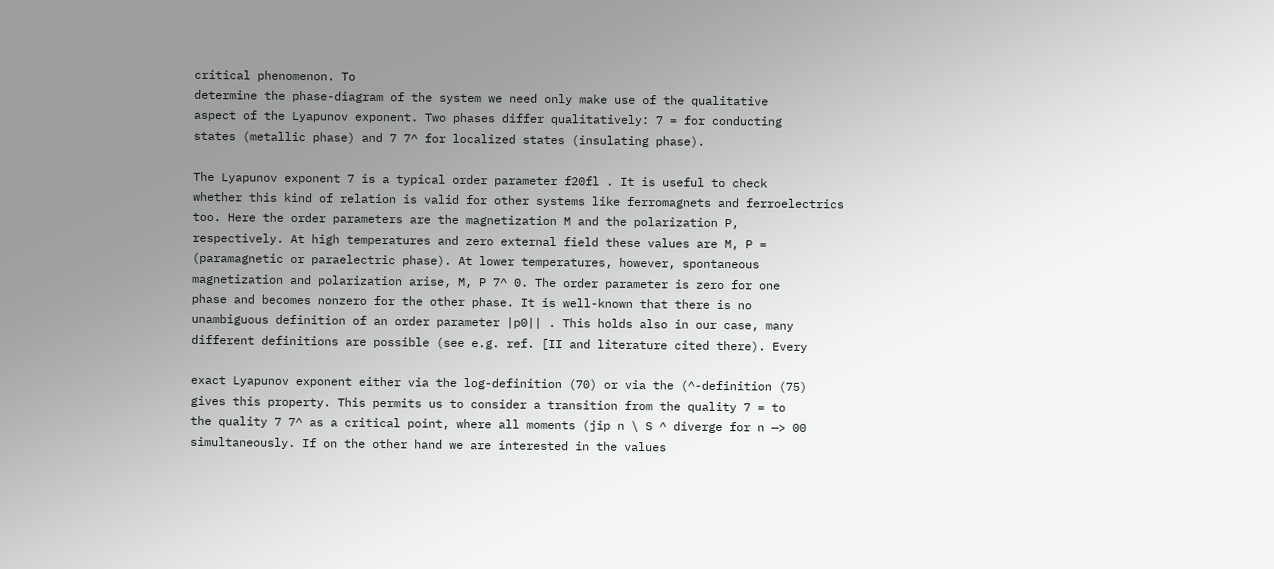critical phenomenon. To
determine the phase-diagram of the system we need only make use of the qualitative
aspect of the Lyapunov exponent. Two phases differ qualitatively: 7 = for conducting
states (metallic phase) and 7 7^ for localized states (insulating phase).

The Lyapunov exponent 7 is a typical order parameter f20fl . It is useful to check
whether this kind of relation is valid for other systems like ferromagnets and ferroelectrics
too. Here the order parameters are the magnetization M and the polarization P,
respectively. At high temperatures and zero external field these values are M, P =
(paramagnetic or paraelectric phase). At lower temperatures, however, spontaneous
magnetization and polarization arise, M, P 7^ 0. The order parameter is zero for one
phase and becomes nonzero for the other phase. It is well-known that there is no
unambiguous definition of an order parameter |p0|| . This holds also in our case, many
different definitions are possible (see e.g. ref. [II and literature cited there). Every

exact Lyapunov exponent either via the log-definition (70) or via the (^-definition (75)
gives this property. This permits us to consider a transition from the quality 7 = to
the quality 7 7^ as a critical point, where all moments (jip n \ S ^ diverge for n —> 00
simultaneously. If on the other hand we are interested in the values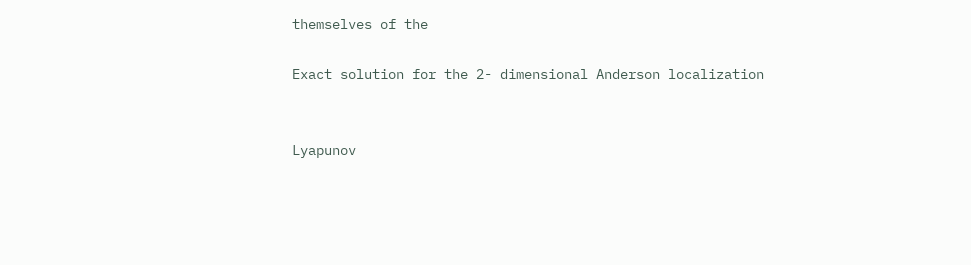themselves of the

Exact solution for the 2- dimensional Anderson localization


Lyapunov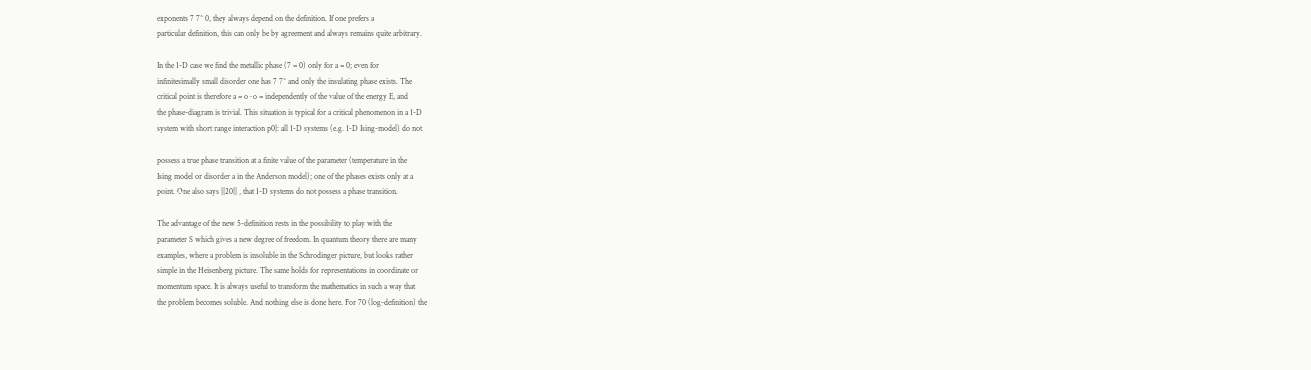exponents 7 7^ 0, they always depend on the definition. If one prefers a
particular definition, this can only be by agreement and always remains quite arbitrary.

In the 1-D case we find the metallic phase (7 = 0) only for a = 0; even for
infinitesimally small disorder one has 7 7^ and only the insulating phase exists. The
critical point is therefore a = o~o = independently of the value of the energy E, and
the phase-diagram is trivial. This situation is typical for a critical phenomenon in a 1-D
system with short range interaction p0|: all 1-D systems (e.g. 1-D Ising-model) do not

possess a true phase transition at a finite value of the parameter (temperature in the
Ising model or disorder a in the Anderson model); one of the phases exists only at a
point. One also says ||20|| , that 1-D systems do not possess a phase transition.

The advantage of the new 5-definition rests in the possibility to play with the
parameter S which gives a new degree of freedom. In quantum theory there are many
examples, where a problem is insoluble in the Schrodinger picture, but looks rather
simple in the Heisenberg picture. The same holds for representations in coordinate or
momentum space. It is always useful to transform the mathematics in such a way that
the problem becomes soluble. And nothing else is done here. For 70 (log-definition) the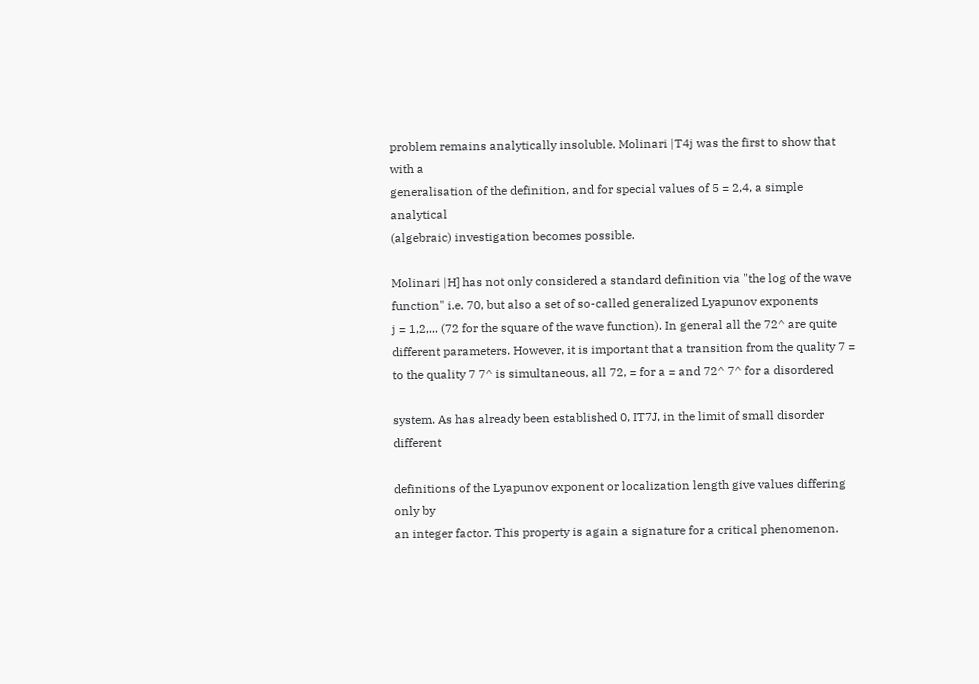problem remains analytically insoluble. Molinari |T4j was the first to show that with a
generalisation of the definition, and for special values of 5 = 2,4, a simple analytical
(algebraic) investigation becomes possible.

Molinari |H] has not only considered a standard definition via "the log of the wave
function" i.e. 70, but also a set of so-called generalized Lyapunov exponents
j = 1,2,... (72 for the square of the wave function). In general all the 72^ are quite
different parameters. However, it is important that a transition from the quality 7 =
to the quality 7 7^ is simultaneous, all 72, = for a = and 72^ 7^ for a disordered

system. As has already been established 0, IT7J, in the limit of small disorder different

definitions of the Lyapunov exponent or localization length give values differing only by
an integer factor. This property is again a signature for a critical phenomenon.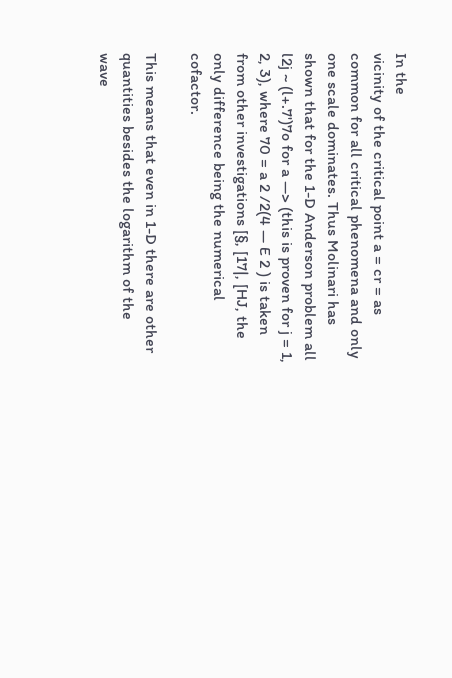In the
vicinity of the critical point a = cr = as common for all critical phenomena and only
one scale dominates. Thus Molinari has shown that for the 1-D Anderson problem all
l2j ~ (l+.7')7o for a —> (this is proven for j = 1, 2, 3), where 70 = a 2 /2(4 — E 2 ) is taken
from other investigations [§, [17|, [HJ, the only difference being the numerical cofactor.

This means that even in 1-D there are other quantities besides the logarithm of the
wave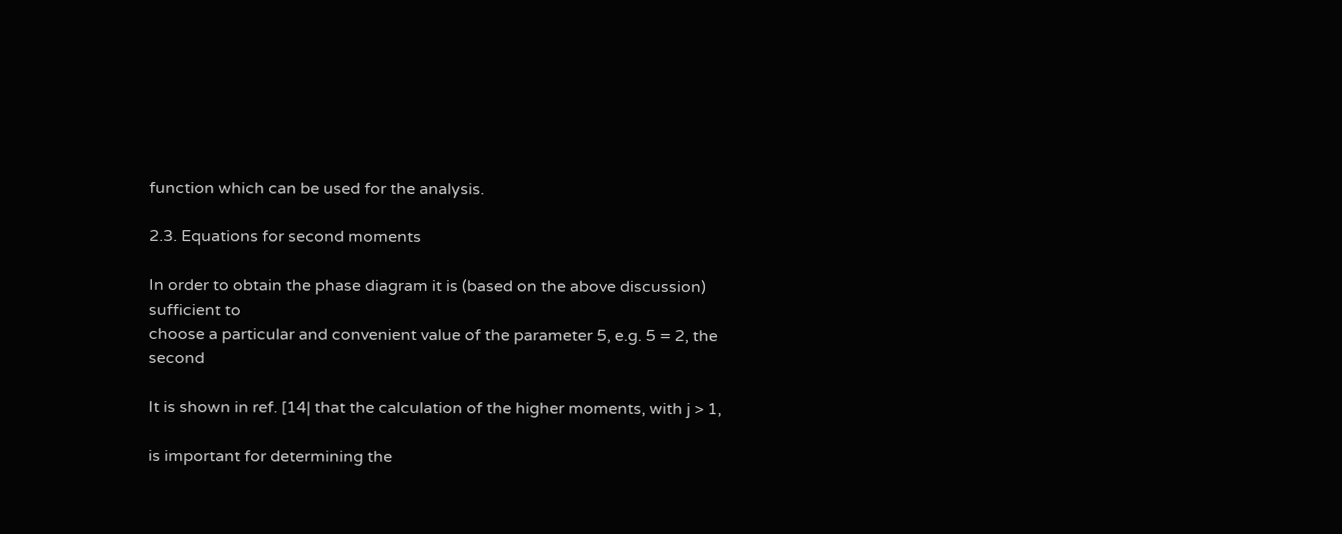function which can be used for the analysis.

2.3. Equations for second moments

In order to obtain the phase diagram it is (based on the above discussion) sufficient to
choose a particular and convenient value of the parameter 5, e.g. 5 = 2, the second

It is shown in ref. [14| that the calculation of the higher moments, with j > 1,

is important for determining the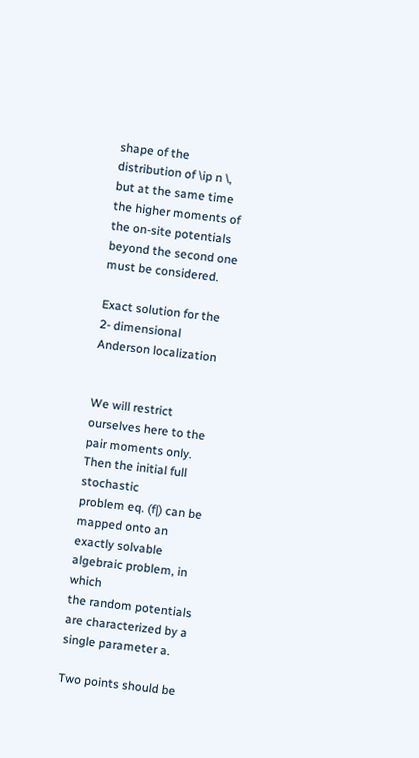shape of the distribution of \ip n \, but at the same time
the higher moments of the on-site potentials beyond the second one must be considered.

Exact solution for the 2- dimensional Anderson localization


We will restrict ourselves here to the pair moments only. Then the initial full stochastic
problem eq. (f|) can be mapped onto an exactly solvable algebraic problem, in which
the random potentials are characterized by a single parameter a.

Two points should be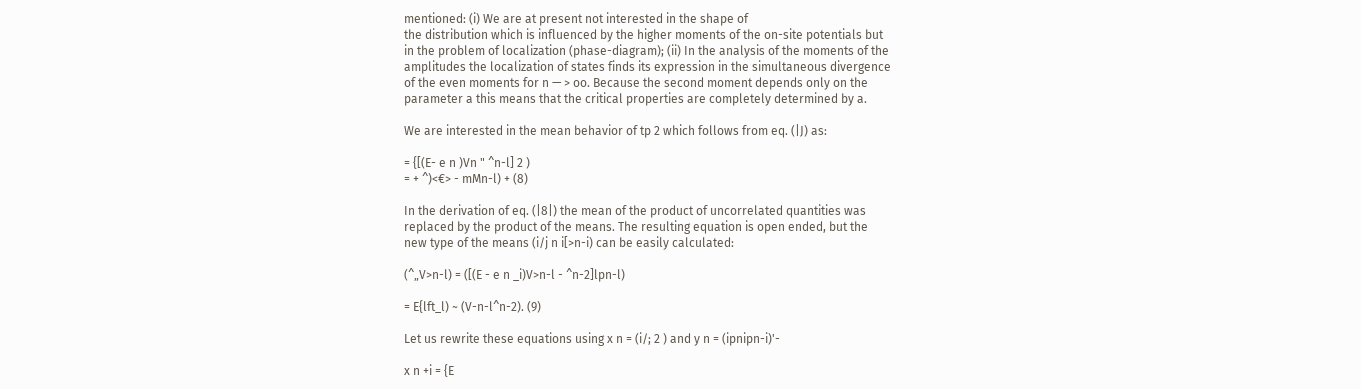mentioned: (i) We are at present not interested in the shape of
the distribution which is influenced by the higher moments of the on-site potentials but
in the problem of localization (phase-diagram); (ii) In the analysis of the moments of the
amplitudes the localization of states finds its expression in the simultaneous divergence
of the even moments for n — > oo. Because the second moment depends only on the
parameter a this means that the critical properties are completely determined by a.

We are interested in the mean behavior of tp 2 which follows from eq. (|J) as:

= {[(E- e n )Vn " ^n-l] 2 )
= + ^)<€> - mMn-l) + (8)

In the derivation of eq. (|8|) the mean of the product of uncorrelated quantities was
replaced by the product of the means. The resulting equation is open ended, but the
new type of the means (i/j n i[>n-i) can be easily calculated:

(^„V>n-l) = ([(E - e n _i)V>n-l - ^n-2]lpn-l)

= E{lft_l) ~ (V-n-l^n-2). (9)

Let us rewrite these equations using x n = (i/; 2 ) and y n = (ipnipn-i)'-

x n +i = {E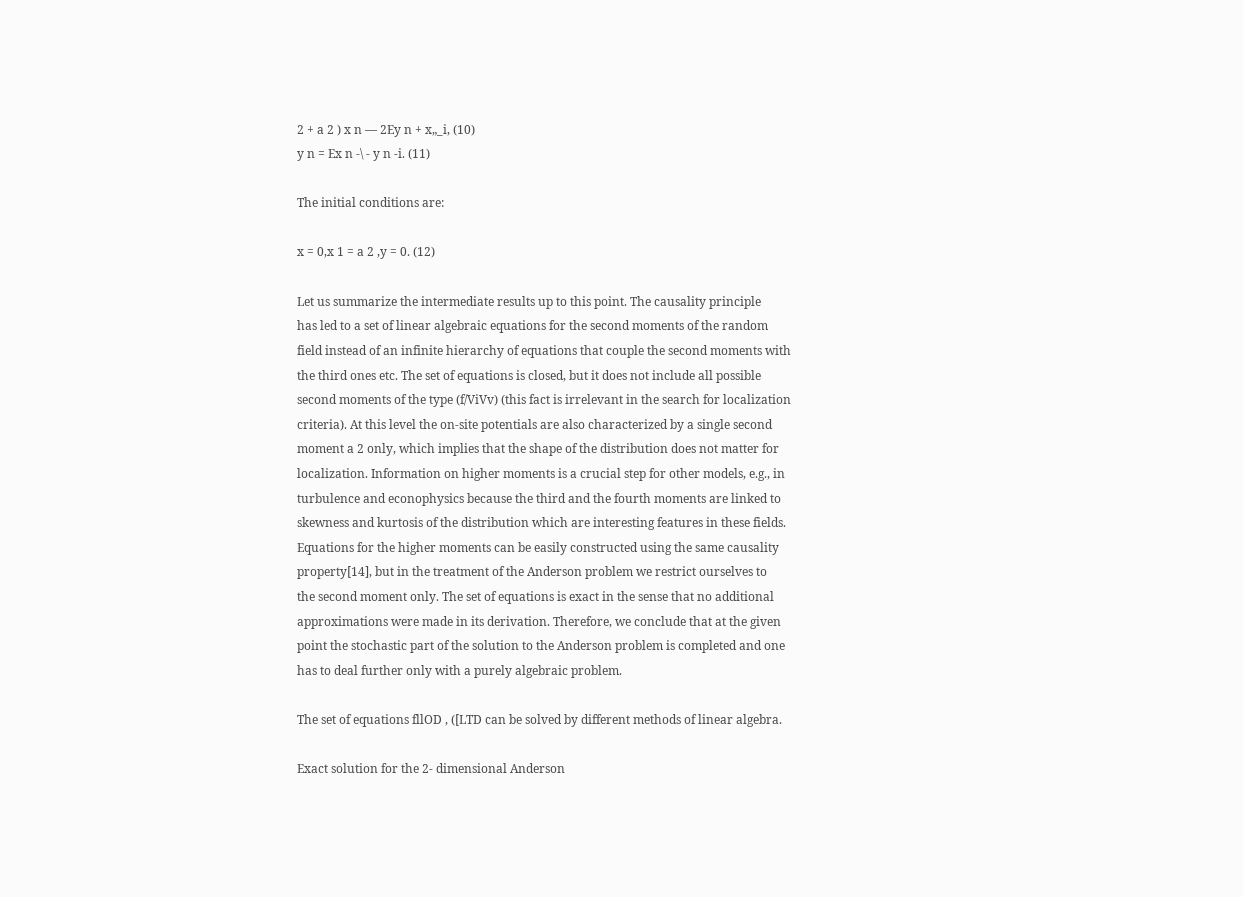2 + a 2 ) x n — 2Ey n + x„_i, (10)
y n = Ex n -\ - y n -i. (11)

The initial conditions are:

x = 0,x 1 = a 2 ,y = 0. (12)

Let us summarize the intermediate results up to this point. The causality principle
has led to a set of linear algebraic equations for the second moments of the random
field instead of an infinite hierarchy of equations that couple the second moments with
the third ones etc. The set of equations is closed, but it does not include all possible
second moments of the type (f/ViVv) (this fact is irrelevant in the search for localization
criteria). At this level the on-site potentials are also characterized by a single second
moment a 2 only, which implies that the shape of the distribution does not matter for
localization. Information on higher moments is a crucial step for other models, e.g., in
turbulence and econophysics because the third and the fourth moments are linked to
skewness and kurtosis of the distribution which are interesting features in these fields.
Equations for the higher moments can be easily constructed using the same causality
property[14], but in the treatment of the Anderson problem we restrict ourselves to
the second moment only. The set of equations is exact in the sense that no additional
approximations were made in its derivation. Therefore, we conclude that at the given
point the stochastic part of the solution to the Anderson problem is completed and one
has to deal further only with a purely algebraic problem.

The set of equations fllOD , ([LTD can be solved by different methods of linear algebra.

Exact solution for the 2- dimensional Anderson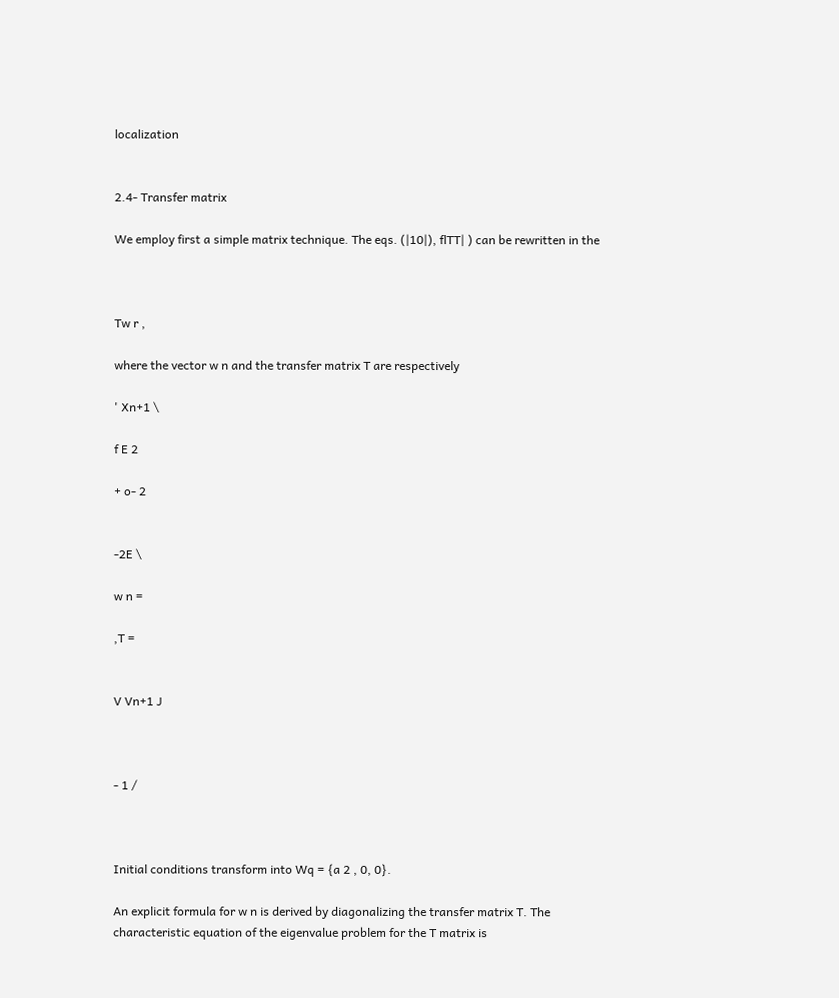localization


2.4- Transfer matrix

We employ first a simple matrix technique. The eqs. (|10|), flTT| ) can be rewritten in the



Tw r ,

where the vector w n and the transfer matrix T are respectively

' Xn+1 \

f E 2

+ o- 2


-2E \

w n =

,T =


V Vn+1 J



- 1 /



Initial conditions transform into Wq = {a 2 , 0, 0}.

An explicit formula for w n is derived by diagonalizing the transfer matrix T. The
characteristic equation of the eigenvalue problem for the T matrix is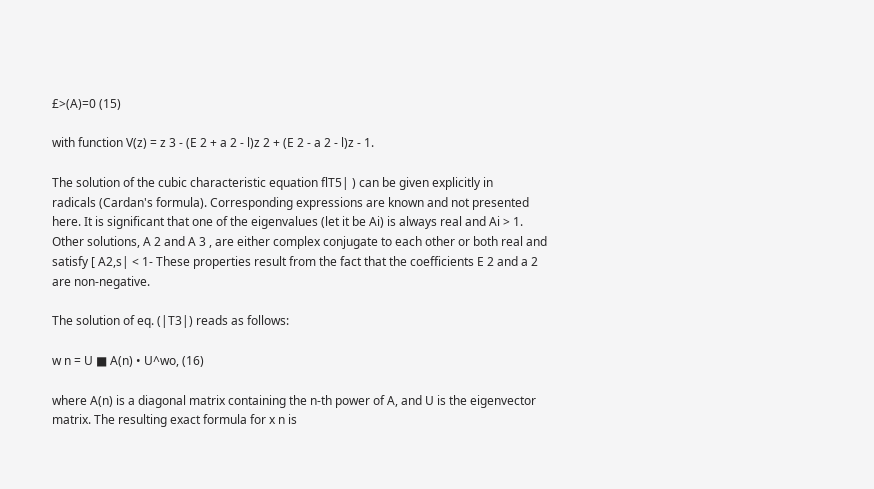£>(A)=0 (15)

with function V(z) = z 3 - (E 2 + a 2 - l)z 2 + (E 2 - a 2 - l)z - 1.

The solution of the cubic characteristic equation flT5| ) can be given explicitly in
radicals (Cardan's formula). Corresponding expressions are known and not presented
here. It is significant that one of the eigenvalues (let it be Ai) is always real and Ai > 1.
Other solutions, A 2 and A 3 , are either complex conjugate to each other or both real and
satisfy [ A2,s| < 1- These properties result from the fact that the coefficients E 2 and a 2
are non-negative.

The solution of eq. (|T3|) reads as follows:

w n = U ■ A(n) • U^wo, (16)

where A(n) is a diagonal matrix containing the n-th power of A, and U is the eigenvector
matrix. The resulting exact formula for x n is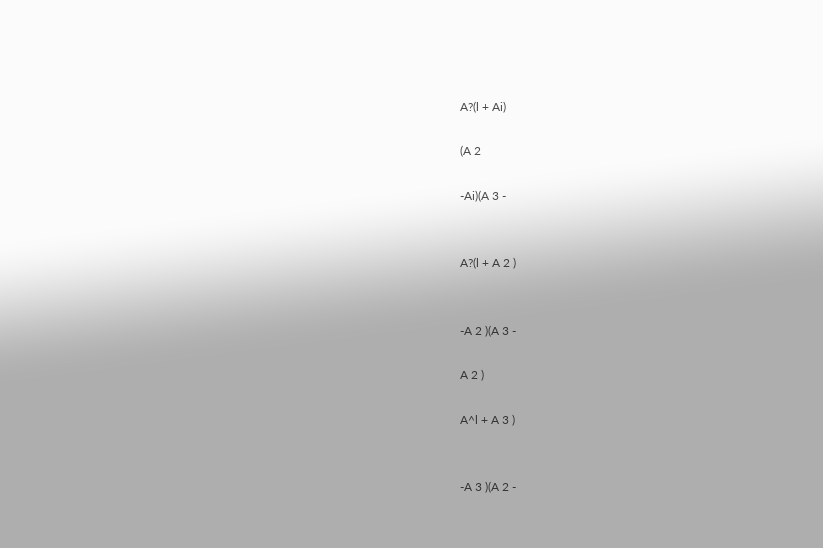A?(l + Ai)

(A 2

-Ai)(A 3 -


A?(l + A 2 )


-A 2 )(A 3 -

A 2 )

A^l + A 3 )


-A 3 )(A 2 -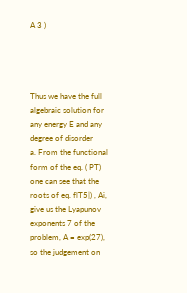A 3 )




Thus we have the full algebraic solution for any energy E and any degree of disorder
a. From the functional form of the eq. ( PT) one can see that the roots of eq. flT5|) , Ai,
give us the Lyapunov exponents 7 of the problem, A = exp(27), so the judgement on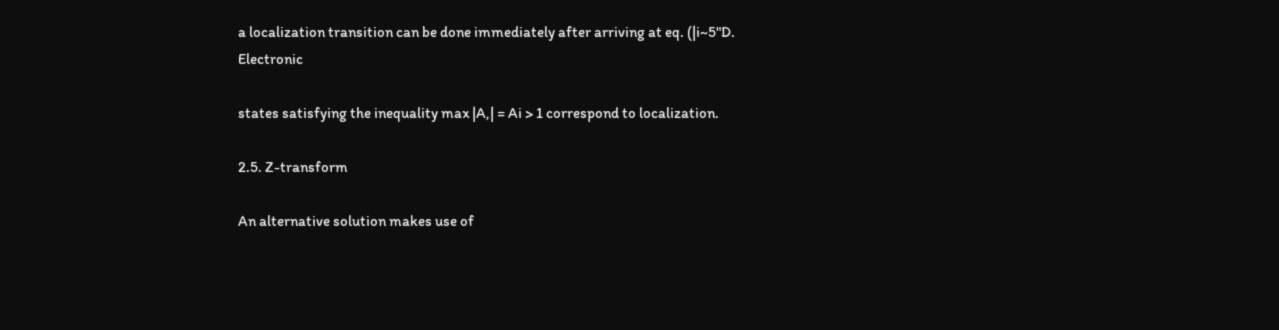a localization transition can be done immediately after arriving at eq. (|i~5"D. Electronic

states satisfying the inequality max |A,| = Ai > 1 correspond to localization.

2.5. Z-transform

An alternative solution makes use of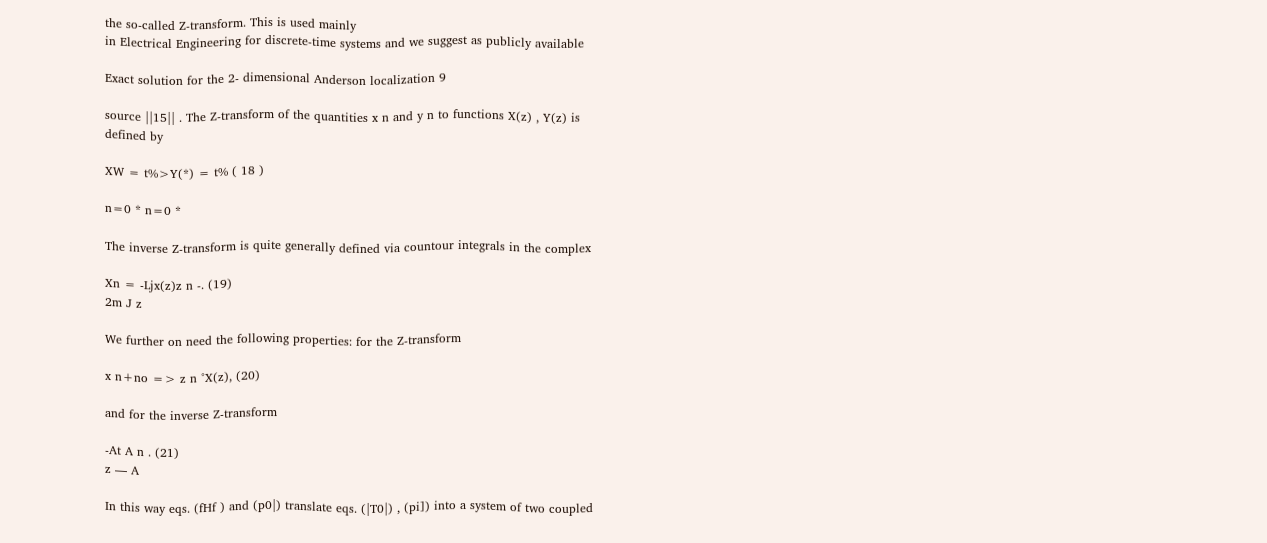the so-called Z-transform. This is used mainly
in Electrical Engineering for discrete-time systems and we suggest as publicly available

Exact solution for the 2- dimensional Anderson localization 9

source ||15|| . The Z-transform of the quantities x n and y n to functions X(z) , Y(z) is
defined by

XW = t%>Y(*) = t% ( 18 )

n=0 * n=0 *

The inverse Z-transform is quite generally defined via countour integrals in the complex

Xn = -Ljx(z)z n -. (19)
2m J z

We further on need the following properties: for the Z-transform

x n+no => z n °X(z), (20)

and for the inverse Z-transform

-At A n . (21)
z — A

In this way eqs. (fHf ) and (p0|) translate eqs. (|T0|) , (pi]) into a system of two coupled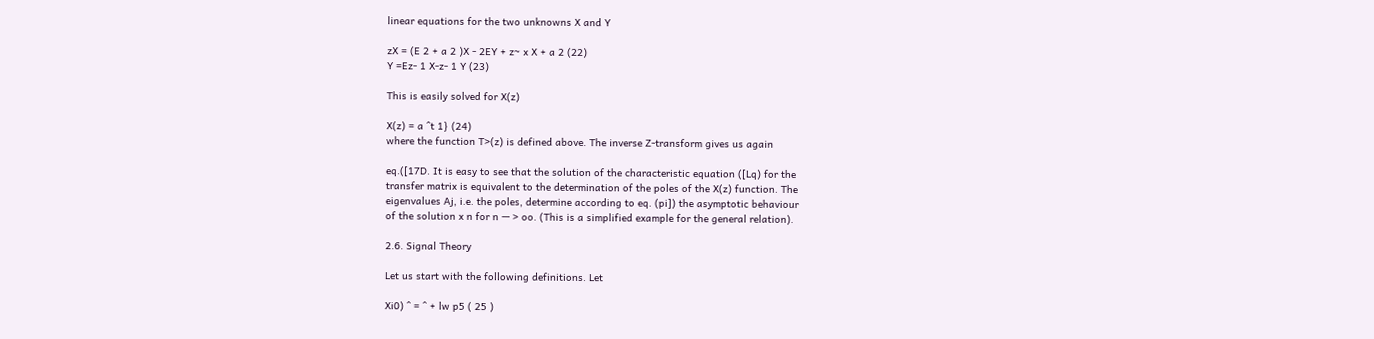linear equations for the two unknowns X and Y

zX = (E 2 + a 2 )X - 2EY + z~ x X + a 2 (22)
Y =Ez- 1 X-z- 1 Y (23)

This is easily solved for X(z)

X(z) = a ^t 1} (24)
where the function T>(z) is defined above. The inverse Z-transform gives us again

eq.([17D. It is easy to see that the solution of the characteristic equation ([Lq) for the
transfer matrix is equivalent to the determination of the poles of the X(z) function. The
eigenvalues Aj, i.e. the poles, determine according to eq. (pi]) the asymptotic behaviour
of the solution x n for n — > oo. (This is a simplified example for the general relation).

2.6. Signal Theory

Let us start with the following definitions. Let

Xi0) ^ = ^ + lw p5 ( 25 )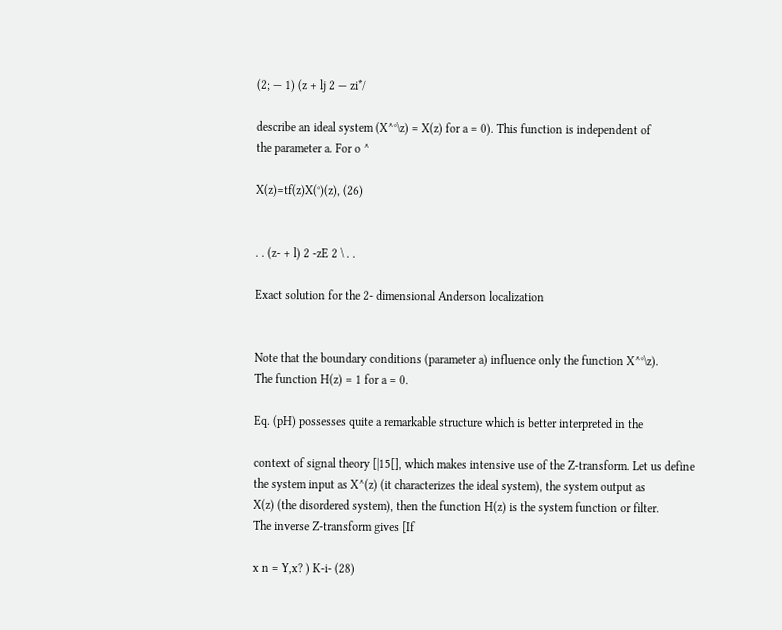(2; — 1) (z + lj 2 — zi*/

describe an ideal system (X^°\z) = X(z) for a = 0). This function is independent of
the parameter a. For o ^

X(z)=tf(z)X(°)(z), (26)


. . (z- + l) 2 -zE 2 \ . .

Exact solution for the 2- dimensional Anderson localization


Note that the boundary conditions (parameter a) influence only the function X^°\z).
The function H(z) = 1 for a = 0.

Eq. (pH) possesses quite a remarkable structure which is better interpreted in the

context of signal theory [|15[], which makes intensive use of the Z-transform. Let us define
the system input as X^(z) (it characterizes the ideal system), the system output as
X(z) (the disordered system), then the function H(z) is the system function or filter.
The inverse Z-transform gives [If

x n = Y,x? ) K-i- (28)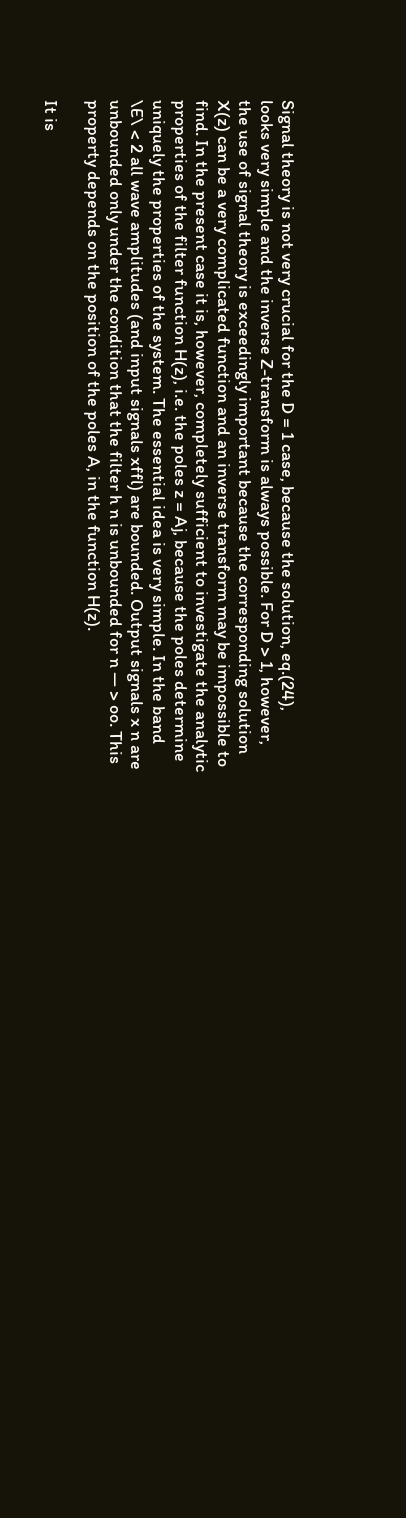Signal theory is not very crucial for the D = 1 case, because the solution, eq.(24),
looks very simple and the inverse Z-transform is always possible. For D > 1, however,
the use of signal theory is exceedingly important because the corresponding solution
X(z) can be a very complicated function and an inverse transform may be impossible to
find. In the present case it is, however, completely sufficient to investigate the analytic
properties of the filter function H(z), i.e. the poles z = Aj, because the poles determine
uniquely the properties of the system. The essential idea is very simple. In the band
\E\ < 2 all wave amplitudes (and input signals xffl) are bounded. Output signals x n are
unbounded only under the condition that the filter h n is unbounded for n — > oo. This
property depends on the position of the poles A, in the function H(z).

It is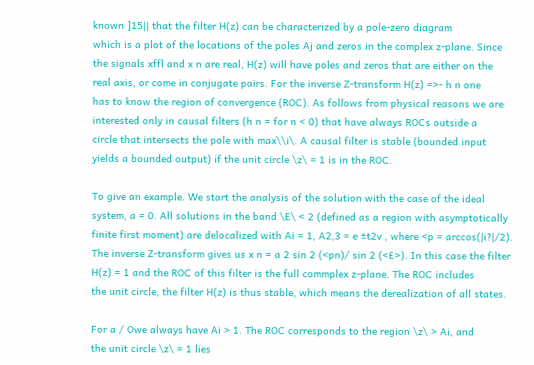known ]15|| that the filter H(z) can be characterized by a pole-zero diagram
which is a plot of the locations of the poles Aj and zeros in the complex z-plane. Since
the signals xffl and x n are real, H(z) will have poles and zeros that are either on the
real axis, or come in conjugate pairs. For the inverse Z-transform H(z) =>- h n one
has to know the region of convergence (ROC). As follows from physical reasons we are
interested only in causal filters (h n = for n < 0) that have always ROCs outside a
circle that intersects the pole with max\\i\. A causal filter is stable (bounded input
yields a bounded output) if the unit circle \z\ = 1 is in the ROC.

To give an example. We start the analysis of the solution with the case of the ideal
system, a = 0. All solutions in the band \E\ < 2 (defined as a region with asymptotically
finite first moment) are delocalized with Ai = 1, A2,3 = e ±t2v , where <p = arccos(|i?|/2).
The inverse Z-transform gives us x n = a 2 sin 2 (<pn)/ sin 2 (<£>). In this case the filter
H(z) = 1 and the ROC of this filter is the full commplex z-plane. The ROC includes
the unit circle, the filter H(z) is thus stable, which means the derealization of all states.

For a / Owe always have Ai > 1. The ROC corresponds to the region \z\ > Ai, and
the unit circle \z\ = 1 lies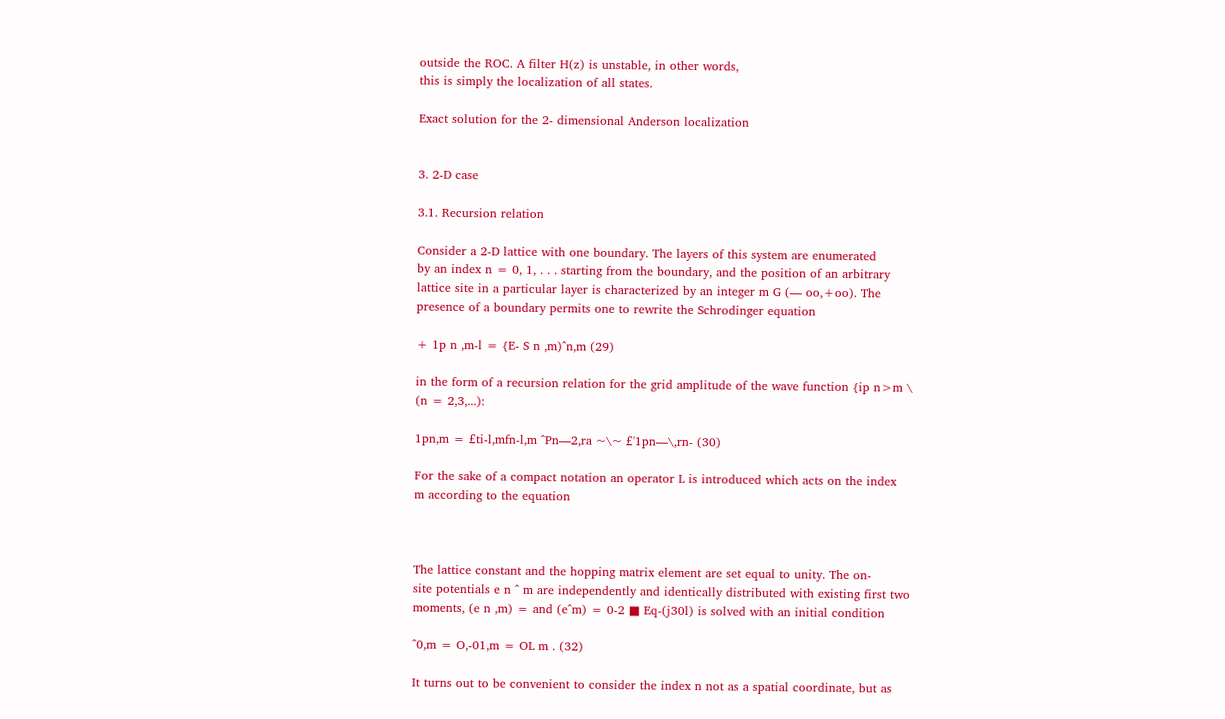outside the ROC. A filter H(z) is unstable, in other words,
this is simply the localization of all states.

Exact solution for the 2- dimensional Anderson localization


3. 2-D case

3.1. Recursion relation

Consider a 2-D lattice with one boundary. The layers of this system are enumerated
by an index n = 0, 1, . . . starting from the boundary, and the position of an arbitrary
lattice site in a particular layer is characterized by an integer m G (— oo,+oo). The
presence of a boundary permits one to rewrite the Schrodinger equation

+ 1p n ,m-l = {E- S n ,m)^n,m (29)

in the form of a recursion relation for the grid amplitude of the wave function {ip n>m \
(n = 2,3,...):

1pn,m = £ti-l,mfn-l,m ^Pn—2,ra ~\~ £'1pn—\,rn- (30)

For the sake of a compact notation an operator L is introduced which acts on the index
m according to the equation



The lattice constant and the hopping matrix element are set equal to unity. The on-
site potentials e n ^ m are independently and identically distributed with existing first two
moments, (e n ,m) = and (e^m) = 0-2 ■ Eq-(j30l) is solved with an initial condition

^0,m = O,-01,m = OL m . (32)

It turns out to be convenient to consider the index n not as a spatial coordinate, but as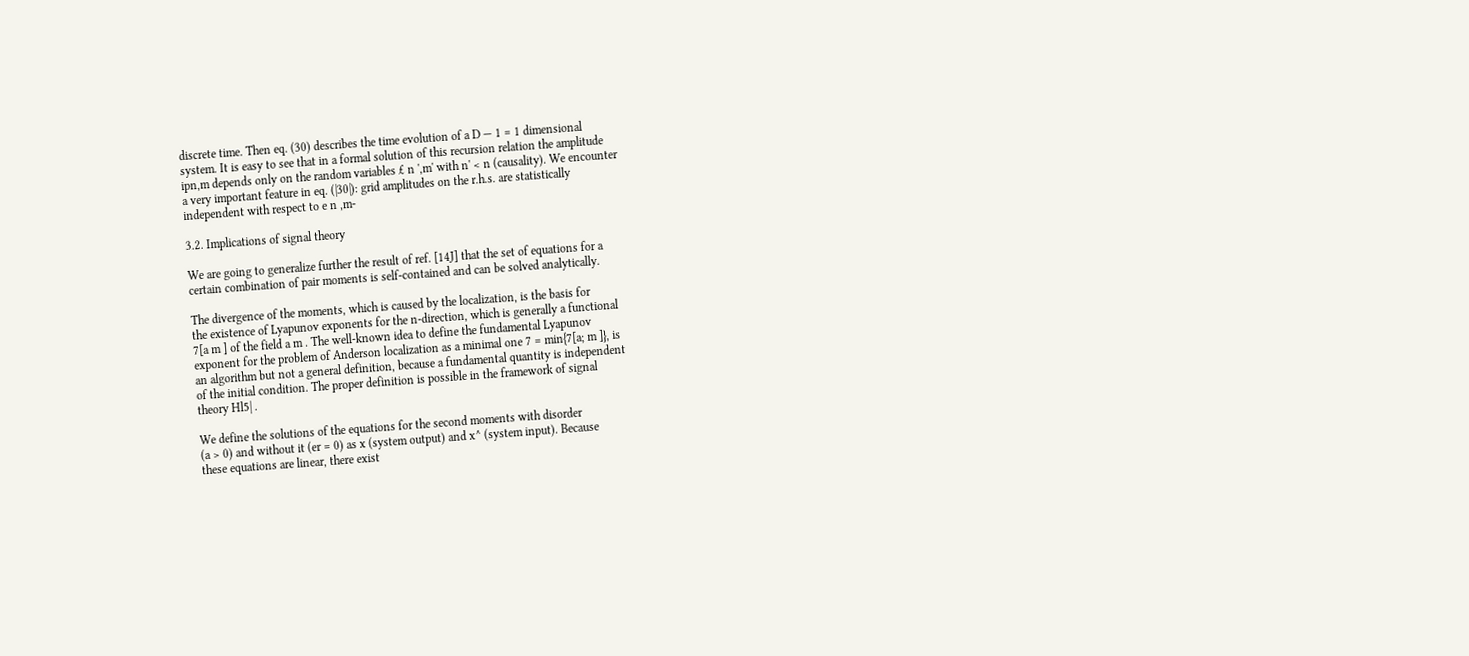discrete time. Then eq. (30) describes the time evolution of a D — 1 = 1 dimensional
system. It is easy to see that in a formal solution of this recursion relation the amplitude
ipn,m depends only on the random variables £ n ',m' with n' < n (causality). We encounter
a very important feature in eq. (|30|): grid amplitudes on the r.h.s. are statistically
independent with respect to e n ,m-

3.2. Implications of signal theory

We are going to generalize further the result of ref. [14J] that the set of equations for a
certain combination of pair moments is self-contained and can be solved analytically.

The divergence of the moments, which is caused by the localization, is the basis for
the existence of Lyapunov exponents for the n-direction, which is generally a functional
7[a m ] of the field a m . The well-known idea to define the fundamental Lyapunov
exponent for the problem of Anderson localization as a minimal one 7 = min{7[a; m ]}, is
an algorithm but not a general definition, because a fundamental quantity is independent
of the initial condition. The proper definition is possible in the framework of signal
theory Hl5| .

We define the solutions of the equations for the second moments with disorder
(a > 0) and without it (er = 0) as x (system output) and x^ (system input). Because
these equations are linear, there exist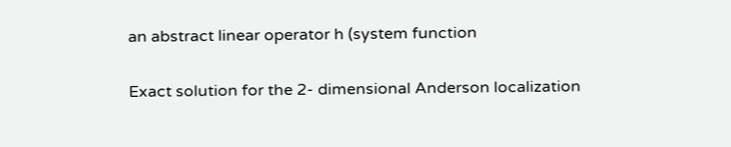an abstract linear operator h (system function

Exact solution for the 2- dimensional Anderson localization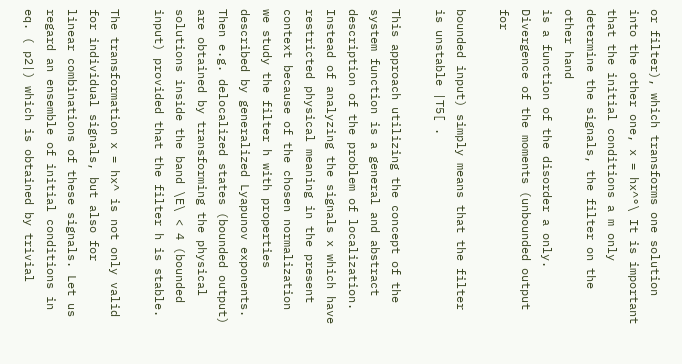or filter), which transforms one solution into the other one, x = hx^°\ It is important
that the initial conditions a m only determine the signals, the filter on the other hand
is a function of the disorder a only. Divergence of the moments (unbounded output for

bounded input) simply means that the filter is unstable |T5[ .

This approach utilizing the concept of the system function is a general and abstract
description of the problem of localization. Instead of analyzing the signals x which have
restricted physical meaning in the present context because of the chosen normalization
we study the filter h with properties described by generalized Lyapunov exponents.
Then e.g. delocalized states (bounded output) are obtained by transforming the physical
solutions inside the band \E\ < 4 (bounded input) provided that the filter h is stable.

The transformation x = hx^ is not only valid for individual signals, but also for
linear combinations of these signals. Let us regard an ensemble of initial conditions in
eq. ( p2|) which is obtained by trivial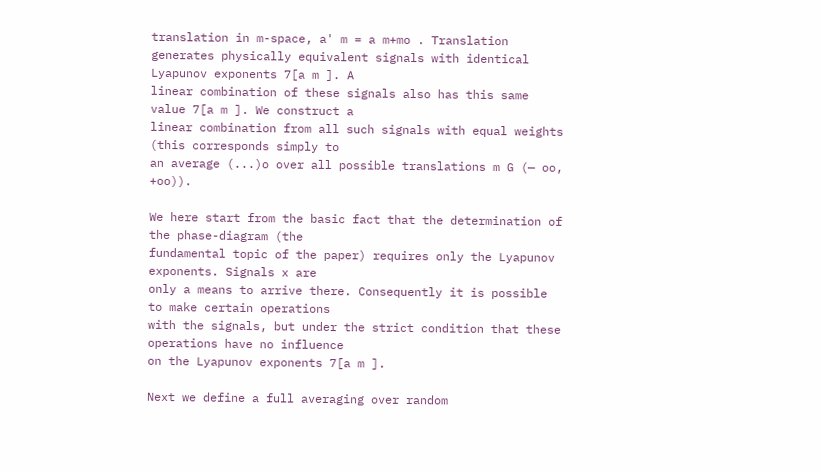translation in m-space, a' m = a m+mo . Translation
generates physically equivalent signals with identical Lyapunov exponents 7[a m ]. A
linear combination of these signals also has this same value 7[a m ]. We construct a
linear combination from all such signals with equal weights (this corresponds simply to
an average (...)o over all possible translations m G (— oo, +oo)).

We here start from the basic fact that the determination of the phase-diagram (the
fundamental topic of the paper) requires only the Lyapunov exponents. Signals x are
only a means to arrive there. Consequently it is possible to make certain operations
with the signals, but under the strict condition that these operations have no influence
on the Lyapunov exponents 7[a m ].

Next we define a full averaging over random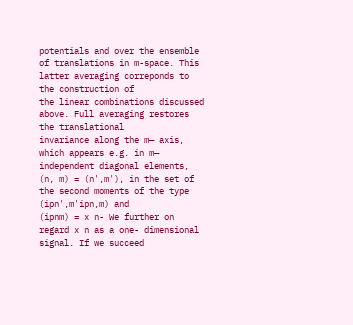potentials and over the ensemble
of translations in m-space. This latter averaging correponds to the construction of
the linear combinations discussed above. Full averaging restores the translational
invariance along the m— axis, which appears e.g. in m— independent diagonal elements,
(n, m) = (n',m'), in the set of the second moments of the type (ipn',m'ipn,m) and
(ipnm) = x n- We further on regard x n as a one- dimensional signal. If we succeed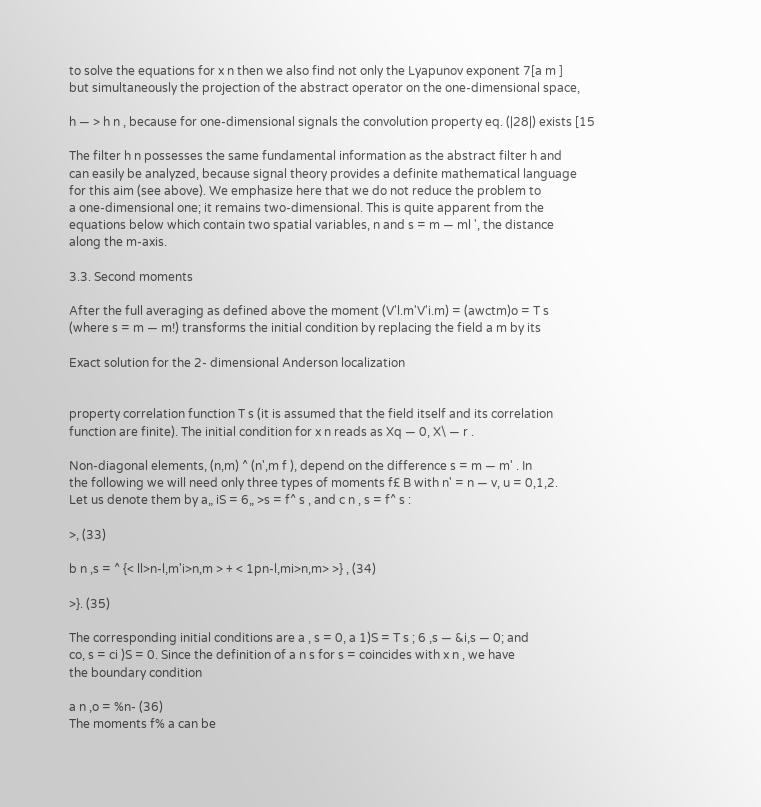to solve the equations for x n then we also find not only the Lyapunov exponent 7[a m ]
but simultaneously the projection of the abstract operator on the one-dimensional space,

h — > h n , because for one-dimensional signals the convolution property eq. (|28|) exists [15

The filter h n possesses the same fundamental information as the abstract filter h and
can easily be analyzed, because signal theory provides a definite mathematical language
for this aim (see above). We emphasize here that we do not reduce the problem to
a one-dimensional one; it remains two-dimensional. This is quite apparent from the
equations below which contain two spatial variables, n and s = m — ml ', the distance
along the m-axis.

3.3. Second moments

After the full averaging as defined above the moment (V'l.m'V'i.m) = (awctm)o = T s
(where s = m — m!) transforms the initial condition by replacing the field a m by its

Exact solution for the 2- dimensional Anderson localization


property correlation function T s (it is assumed that the field itself and its correlation
function are finite). The initial condition for x n reads as Xq — 0, X\ — r .

Non-diagonal elements, (n,m) ^ (n',m f ), depend on the difference s = m — m' . In
the following we will need only three types of moments f£ B with n' = n — v, u = 0,1,2.
Let us denote them by a„ iS = 6„ >s = f^ s , and c n , s = f^ s :

>, (33)

b n ,s = ^ {< ll>n-l,m'i>n,m > + < 1pn-l,mi>n,m> >} , (34)

>}. (35)

The corresponding initial conditions are a , s = 0, a 1)S = T s ; 6 ,s — &i,s — 0; and
co, s = ci )S = 0. Since the definition of a n s for s = coincides with x n , we have
the boundary condition

a n ,o = %n- (36)
The moments f% a can be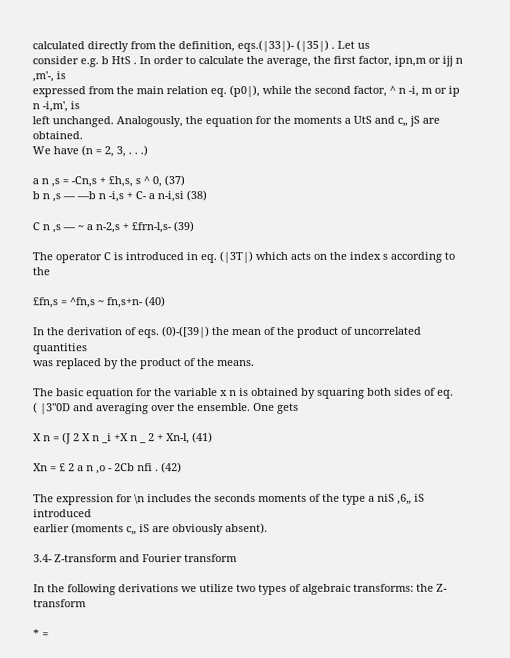calculated directly from the definition, eqs.(|33|)- (|35|) . Let us
consider e.g. b HtS . In order to calculate the average, the first factor, ipn,m or ijj n ,m'-, is
expressed from the main relation eq. (p0|), while the second factor, ^ n -i, m or ip n -i,m', is
left unchanged. Analogously, the equation for the moments a UtS and c„ jS are obtained.
We have (n = 2, 3, . . .)

a n ,s = -Cn,s + £h,s, s ^ 0, (37)
b n ,s — —b n -i,s + C- a n-i,si (38)

C n ,s — ~ a n-2,s + £frn-l,s- (39)

The operator C is introduced in eq. (|3T|) which acts on the index s according to the

£fn,s = ^fn,s ~ fn,s+n- (40)

In the derivation of eqs. (0)-([39|) the mean of the product of uncorrelated quantities
was replaced by the product of the means.

The basic equation for the variable x n is obtained by squaring both sides of eq.
( |3"0D and averaging over the ensemble. One gets

X n = (J 2 X n _i +X n _ 2 + Xn-l, (41)

Xn = £ 2 a n ,o - 2Cb nfi . (42)

The expression for \n includes the seconds moments of the type a niS ,6„ iS introduced
earlier (moments c„ iS are obviously absent).

3.4- Z-transform and Fourier transform

In the following derivations we utilize two types of algebraic transforms: the Z-transform

* =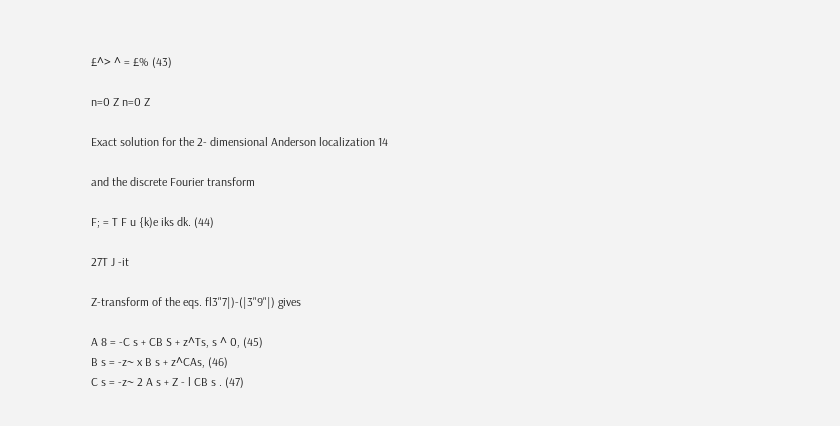£^> ^ = £% (43)

n=0 Z n=0 Z

Exact solution for the 2- dimensional Anderson localization 14

and the discrete Fourier transform

F; = T F u {k)e iks dk. (44)

27T J -it

Z-transform of the eqs. fl3"7|)-(|3"9"|) gives

A 8 = -C s + CB S + z^Ts, s ^ 0, (45)
B s = -z~ x B s + z^CAs, (46)
C s = -z~ 2 A s + Z - l CB s . (47)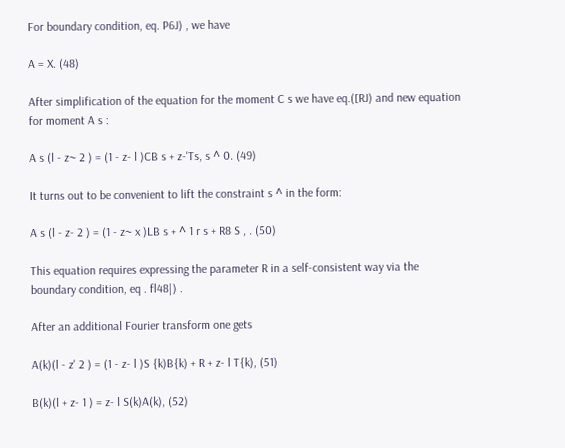For boundary condition, eq. P6J) , we have

A = X. (48)

After simplification of the equation for the moment C s we have eq.([RJ) and new equation
for moment A s :

A s (l - z~ 2 ) = (1 - z- l )CB s + z-'Ts, s ^ 0. (49)

It turns out to be convenient to lift the constraint s ^ in the form:

A s (l - z- 2 ) = (1 - z~ x )LB s + ^ 1 r s + R8 S , . (50)

This equation requires expressing the parameter R in a self-consistent way via the
boundary condition, eq . fl48|) .

After an additional Fourier transform one gets

A(k)(l - z' 2 ) = (1 - z- l )S {k)B{k) + R + z- l T{k), (51)

B(k)(l + z- 1 ) = z- l S(k)A(k), (52)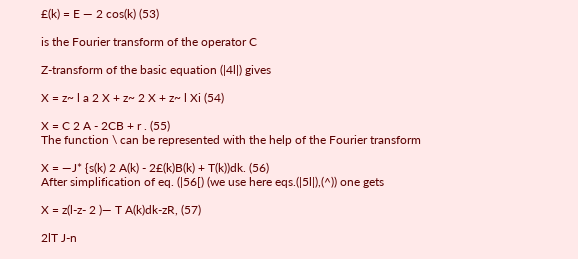£(k) = E — 2 cos(k) (53)

is the Fourier transform of the operator C

Z-transform of the basic equation (|4l|) gives

X = z~ l a 2 X + z~ 2 X + z~ l Xi (54)

X = C 2 A - 2CB + r . (55)
The function \ can be represented with the help of the Fourier transform

X = —J* {s(k) 2 A(k) - 2£(k)B(k) + T(k))dk. (56)
After simplification of eq. (|56[) (we use here eqs.(|5l|),(^)) one gets

X = z(l-z- 2 )— T A(k)dk-zR, (57)

2lT J-n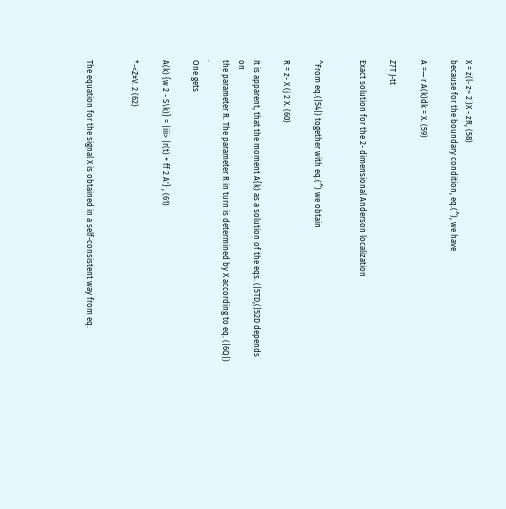X = z(l- z~ 2 )X - zR, (58)
because for the boundary condition, eq.(^), we have

A =— r A(k)dk = X. (59)

Z7T J-tt

Exact solution for the 2- dimensional Anderson localization


^From eq.(|54|) together with eq.(^) we obtain

R = z- X (j 2 X. (60)

It is apparent, that the moment A{k) as a solution of the eqs. (|5TD,(|52D depends on
the parameter R. The parameter R in turn is determined by X according to eq. (|6Q|) .
One gets

A(k) {w 2 - S\k)} = |iii> |r(t) + ff 2 A'} , (61)

*-<Z±V. 2 (62)


The equation for the signal X is obtained in a self-consistent way from eq.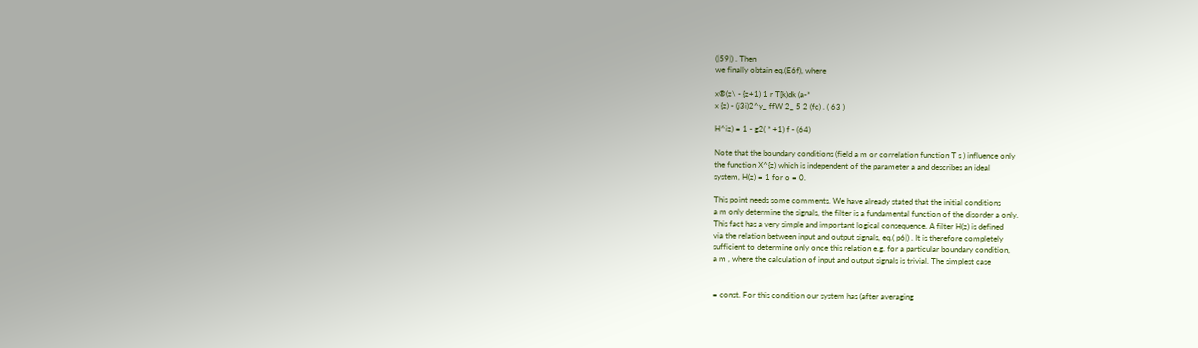(|59|) . Then
we finally obtain eq.(E6f), where

x®(z\ - {z+1) 1 r T[k)dk (a-*
x {z) - (j3i)2^y_ ffW 2_ 5 2 (fc) . ( 63 )

H^iz) = 1 - g2( * +1) f - (64)

Note that the boundary conditions (field a m or correlation function T s ) influence only
the function X^{z) which is independent of the parameter a and describes an ideal
system, H(z) = 1 for o = 0.

This point needs some comments. We have already stated that the initial conditions
a m only determine the signals, the filter is a fundamental function of the disorder a only.
This fact has a very simple and important logical consequence. A filter H(z) is defined
via the relation between input and output signals, eq.( p6|) . It is therefore completely
sufficient to determine only once this relation e.g. for a particular boundary condition,
a m , where the calculation of input and output signals is trivial. The simplest case


= const. For this condition our system has (after averaging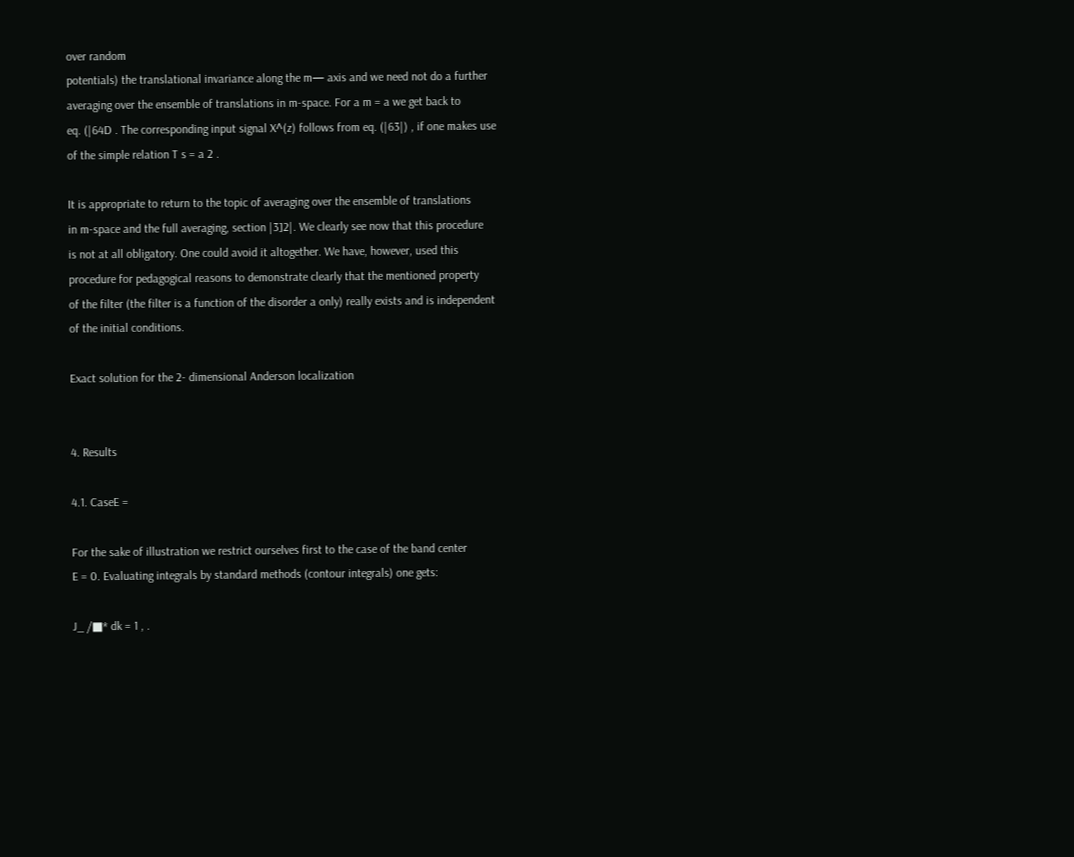over random
potentials) the translational invariance along the m— axis and we need not do a further
averaging over the ensemble of translations in m-space. For a m = a we get back to
eq. (|64D . The corresponding input signal X^(z) follows from eq. (|63|) , if one makes use
of the simple relation T s = a 2 .

It is appropriate to return to the topic of averaging over the ensemble of translations
in m-space and the full averaging, section |3]2|. We clearly see now that this procedure
is not at all obligatory. One could avoid it altogether. We have, however, used this
procedure for pedagogical reasons to demonstrate clearly that the mentioned property
of the filter (the filter is a function of the disorder a only) really exists and is independent
of the initial conditions.

Exact solution for the 2- dimensional Anderson localization


4. Results

4.1. CaseE =

For the sake of illustration we restrict ourselves first to the case of the band center
E = 0. Evaluating integrals by standard methods (contour integrals) one gets:

J_ /■* dk = 1 , .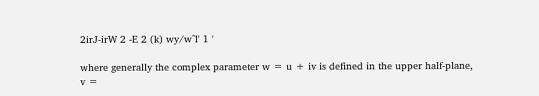2irJ-irW 2 -E 2 (k) wy/w^l' 1 '

where generally the complex parameter w = u + iv is defined in the upper half-plane,
v =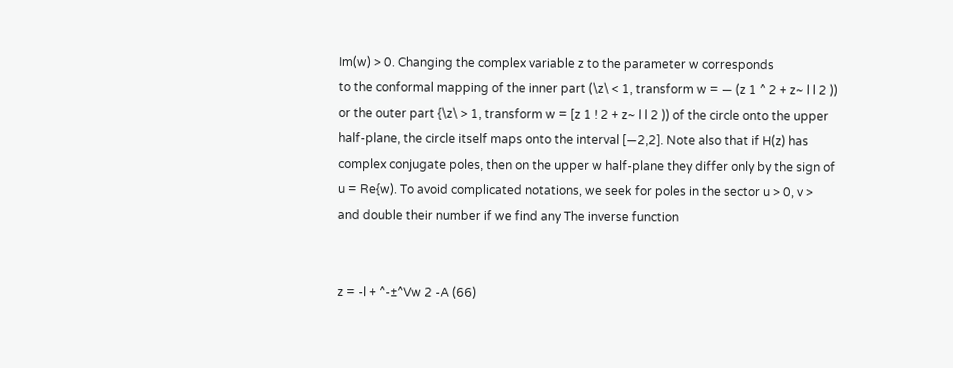Im(w) > 0. Changing the complex variable z to the parameter w corresponds
to the conformal mapping of the inner part (\z\ < 1, transform w = — (z 1 ^ 2 + z~ l l 2 ))
or the outer part {\z\ > 1, transform w = [z 1 ! 2 + z~ l l 2 )) of the circle onto the upper
half-plane, the circle itself maps onto the interval [—2,2]. Note also that if H(z) has
complex conjugate poles, then on the upper w half-plane they differ only by the sign of
u = Re{w). To avoid complicated notations, we seek for poles in the sector u > 0, v >
and double their number if we find any The inverse function


z = -l + ^-±^Vw 2 -A (66)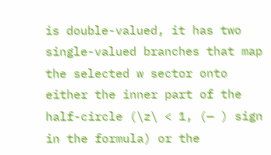is double-valued, it has two single-valued branches that map the selected w sector onto
either the inner part of the half-circle (\z\ < 1, (— ) sign in the formula) or the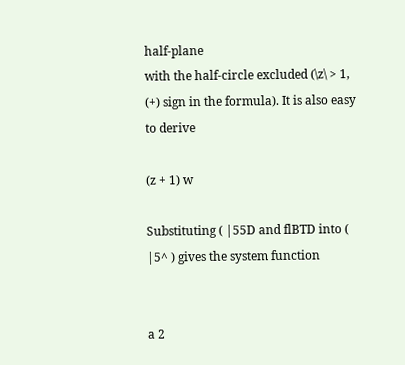half-plane
with the half-circle excluded (\z\ > 1, (+) sign in the formula). It is also easy to derive

(z + 1) w

Substituting ( |55D and flBTD into ( |5^ ) gives the system function


a 2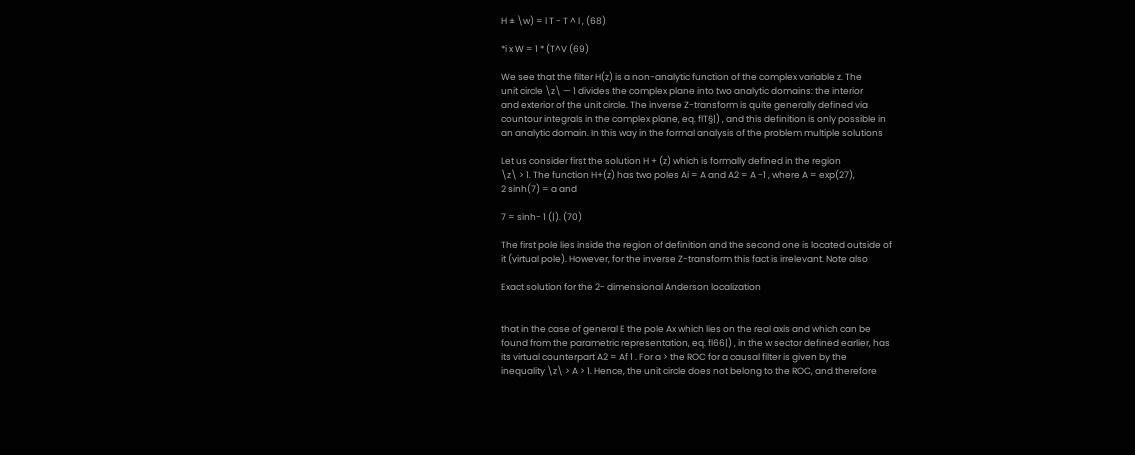H ± \w) = l T - T ^ l , (68)

*i x W = 1 * (T^V (69)

We see that the filter H(z) is a non-analytic function of the complex variable z. The
unit circle \z\ — 1 divides the complex plane into two analytic domains: the interior
and exterior of the unit circle. The inverse Z-transform is quite generally defined via
countour integrals in the complex plane, eq. flT§|) , and this definition is only possible in
an analytic domain. In this way in the formal analysis of the problem multiple solutions

Let us consider first the solution H + (z) which is formally defined in the region
\z\ > 1. The function H+(z) has two poles Ai = A and A2 = A -1 , where A = exp(27),
2 sinh(7) = a and

7 = sinh- 1 (|). (70)

The first pole lies inside the region of definition and the second one is located outside of
it (virtual pole). However, for the inverse Z-transform this fact is irrelevant. Note also

Exact solution for the 2- dimensional Anderson localization


that in the case of general E the pole Ax which lies on the real axis and which can be
found from the parametric representation, eq. fl66|) , in the w sector defined earlier, has
its virtual counterpart A2 = Af 1 . For a > the ROC for a causal filter is given by the
inequality \z\ > A > 1. Hence, the unit circle does not belong to the ROC, and therefore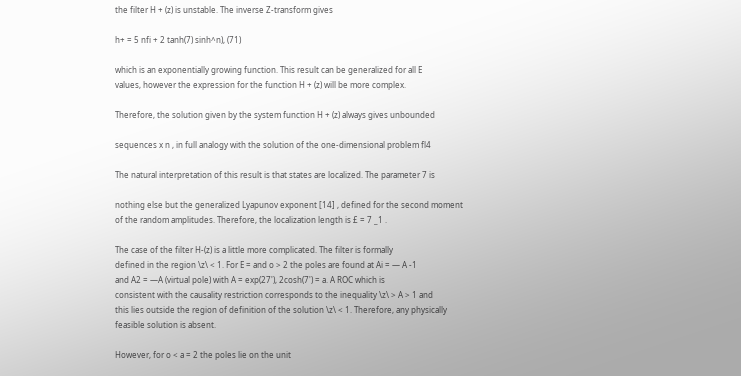the filter H + (z) is unstable. The inverse Z-transform gives

h+ = 5 nfi + 2 tanh(7) sinh^n), (71)

which is an exponentially growing function. This result can be generalized for all E
values, however the expression for the function H + (z) will be more complex.

Therefore, the solution given by the system function H + (z) always gives unbounded

sequences x n , in full analogy with the solution of the one-dimensional problem fl4

The natural interpretation of this result is that states are localized. The parameter 7 is

nothing else but the generalized Lyapunov exponent [14] , defined for the second moment
of the random amplitudes. Therefore, the localization length is £ = 7 _1 .

The case of the filter H-(z) is a little more complicated. The filter is formally
defined in the region \z\ < 1. For E = and o > 2 the poles are found at Ai = — A -1
and A2 = —A (virtual pole) with A = exp(27'), 2cosh(7') = a. A ROC which is
consistent with the causality restriction corresponds to the inequality \z\ > A > 1 and
this lies outside the region of definition of the solution \z\ < 1. Therefore, any physically
feasible solution is absent.

However, for o < a = 2 the poles lie on the unit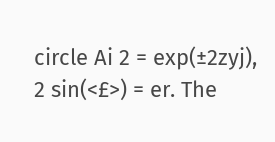circle Ai 2 = exp(±2zyj),
2 sin(<£>) = er. The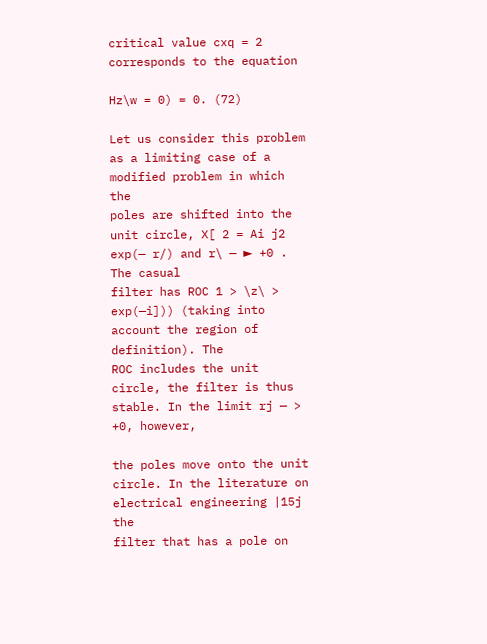critical value cxq = 2 corresponds to the equation

Hz\w = 0) = 0. (72)

Let us consider this problem as a limiting case of a modified problem in which the
poles are shifted into the unit circle, X[ 2 = Ai j2 exp(— r/) and r\ — ► +0 . The casual
filter has ROC 1 > \z\ > exp(—i])) (taking into account the region of definition). The
ROC includes the unit circle, the filter is thus stable. In the limit rj — > +0, however,

the poles move onto the unit circle. In the literature on electrical engineering |15j the
filter that has a pole on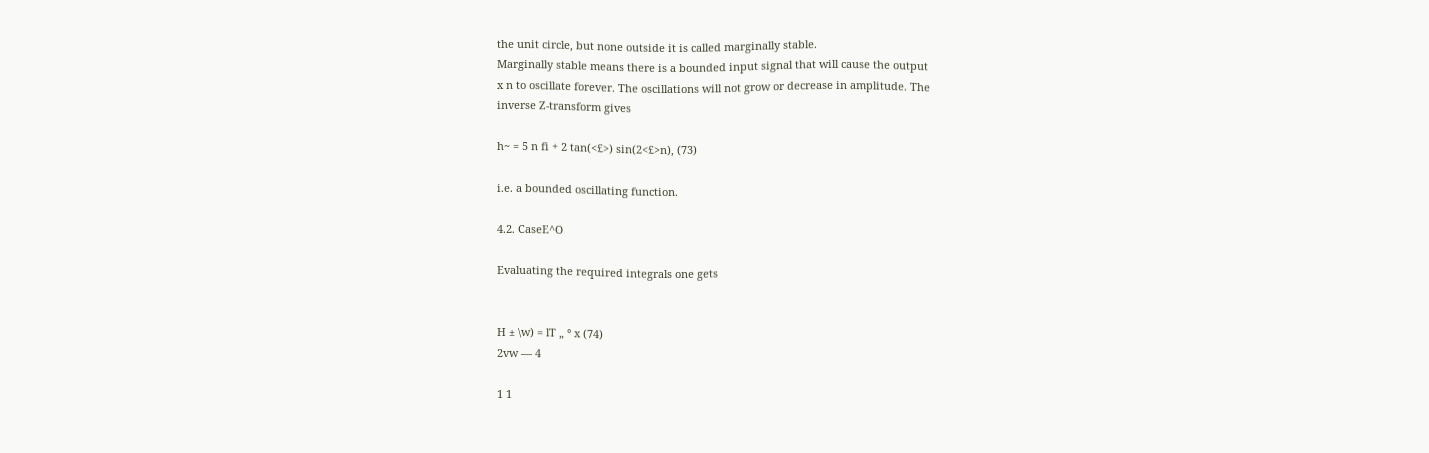the unit circle, but none outside it is called marginally stable.
Marginally stable means there is a bounded input signal that will cause the output
x n to oscillate forever. The oscillations will not grow or decrease in amplitude. The
inverse Z-transform gives

h~ = 5 n fi + 2 tan(<£>) sin(2<£>n), (73)

i.e. a bounded oscillating function.

4.2. CaseE^O

Evaluating the required integrals one gets


H ± \w) = lT „ ° x (74)
2vw — 4

1 1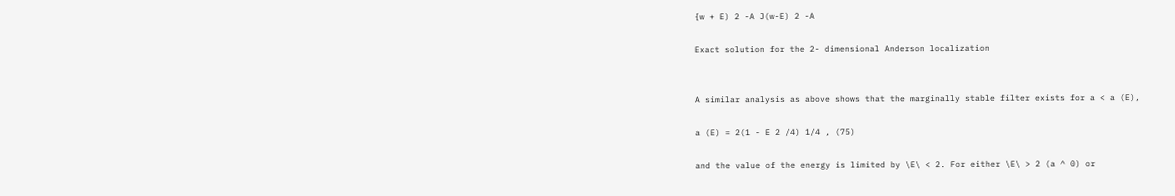{w + E) 2 -A J(w-E) 2 -A

Exact solution for the 2- dimensional Anderson localization


A similar analysis as above shows that the marginally stable filter exists for a < a (E),

a (E) = 2(1 - E 2 /4) 1/4 , (75)

and the value of the energy is limited by \E\ < 2. For either \E\ > 2 (a ^ 0) or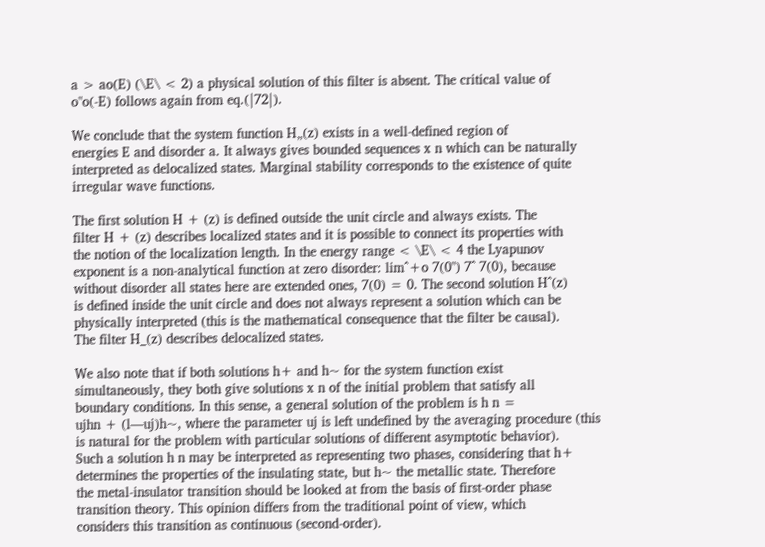a > ao(E) (\E\ < 2) a physical solution of this filter is absent. The critical value of
o"o(-E) follows again from eq.(|72|).

We conclude that the system function H„(z) exists in a well-defined region of
energies E and disorder a. It always gives bounded sequences x n which can be naturally
interpreted as delocalized states. Marginal stability corresponds to the existence of quite
irregular wave functions.

The first solution H + (z) is defined outside the unit circle and always exists. The
filter H + (z) describes localized states and it is possible to connect its properties with
the notion of the localization length. In the energy range < \E\ < 4 the Lyapunov
exponent is a non-analytical function at zero disorder: lim^+o 7(0") 7^ 7(0), because
without disorder all states here are extended ones, 7(0) = 0. The second solution H^(z)
is defined inside the unit circle and does not always represent a solution which can be
physically interpreted (this is the mathematical consequence that the filter be causal).
The filter H_(z) describes delocalized states.

We also note that if both solutions h+ and h~ for the system function exist
simultaneously, they both give solutions x n of the initial problem that satisfy all
boundary conditions. In this sense, a general solution of the problem is h n =
ujhn + (l—uj)h~, where the parameter uj is left undefined by the averaging procedure (this
is natural for the problem with particular solutions of different asymptotic behavior).
Such a solution h n may be interpreted as representing two phases, considering that h+
determines the properties of the insulating state, but h~ the metallic state. Therefore
the metal-insulator transition should be looked at from the basis of first-order phase
transition theory. This opinion differs from the traditional point of view, which
considers this transition as continuous (second-order).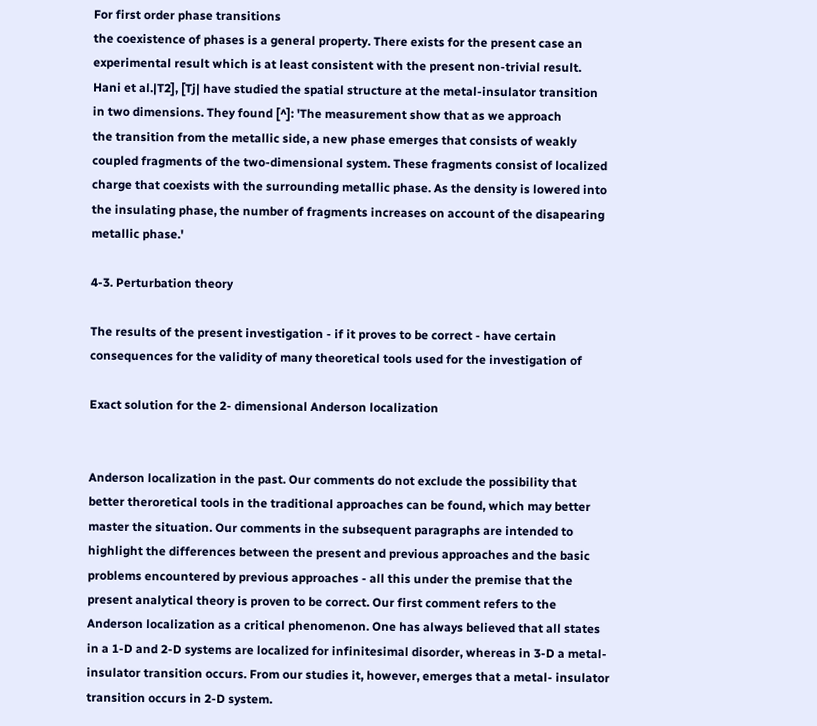For first order phase transitions
the coexistence of phases is a general property. There exists for the present case an
experimental result which is at least consistent with the present non-trivial result.
Hani et al.|T2], [Tj| have studied the spatial structure at the metal-insulator transition
in two dimensions. They found [^]: 'The measurement show that as we approach
the transition from the metallic side, a new phase emerges that consists of weakly
coupled fragments of the two-dimensional system. These fragments consist of localized
charge that coexists with the surrounding metallic phase. As the density is lowered into
the insulating phase, the number of fragments increases on account of the disapearing
metallic phase.'

4-3. Perturbation theory

The results of the present investigation - if it proves to be correct - have certain
consequences for the validity of many theoretical tools used for the investigation of

Exact solution for the 2- dimensional Anderson localization


Anderson localization in the past. Our comments do not exclude the possibility that
better theroretical tools in the traditional approaches can be found, which may better
master the situation. Our comments in the subsequent paragraphs are intended to
highlight the differences between the present and previous approaches and the basic
problems encountered by previous approaches - all this under the premise that the
present analytical theory is proven to be correct. Our first comment refers to the
Anderson localization as a critical phenomenon. One has always believed that all states
in a 1-D and 2-D systems are localized for infinitesimal disorder, whereas in 3-D a metal-
insulator transition occurs. From our studies it, however, emerges that a metal- insulator
transition occurs in 2-D system.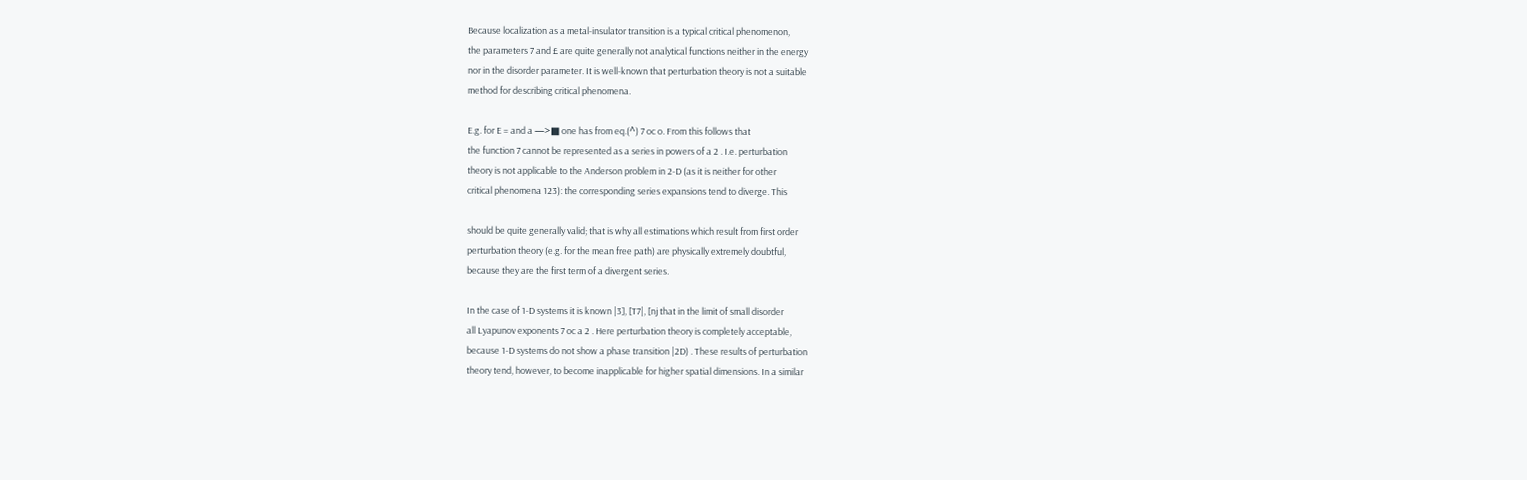Because localization as a metal-insulator transition is a typical critical phenomenon,
the parameters 7 and £ are quite generally not analytical functions neither in the energy
nor in the disorder parameter. It is well-known that perturbation theory is not a suitable
method for describing critical phenomena.

E.g. for E = and a —>■ one has from eq.(^) 7 oc o. From this follows that
the function 7 cannot be represented as a series in powers of a 2 . I.e. perturbation
theory is not applicable to the Anderson problem in 2-D (as it is neither for other
critical phenomena 123): the corresponding series expansions tend to diverge. This

should be quite generally valid; that is why all estimations which result from first order
perturbation theory (e.g. for the mean free path) are physically extremely doubtful,
because they are the first term of a divergent series.

In the case of 1-D systems it is known |3], [T7|, [nj that in the limit of small disorder
all Lyapunov exponents 7 oc a 2 . Here perturbation theory is completely acceptable,
because 1-D systems do not show a phase transition |2D) . These results of perturbation
theory tend, however, to become inapplicable for higher spatial dimensions. In a similar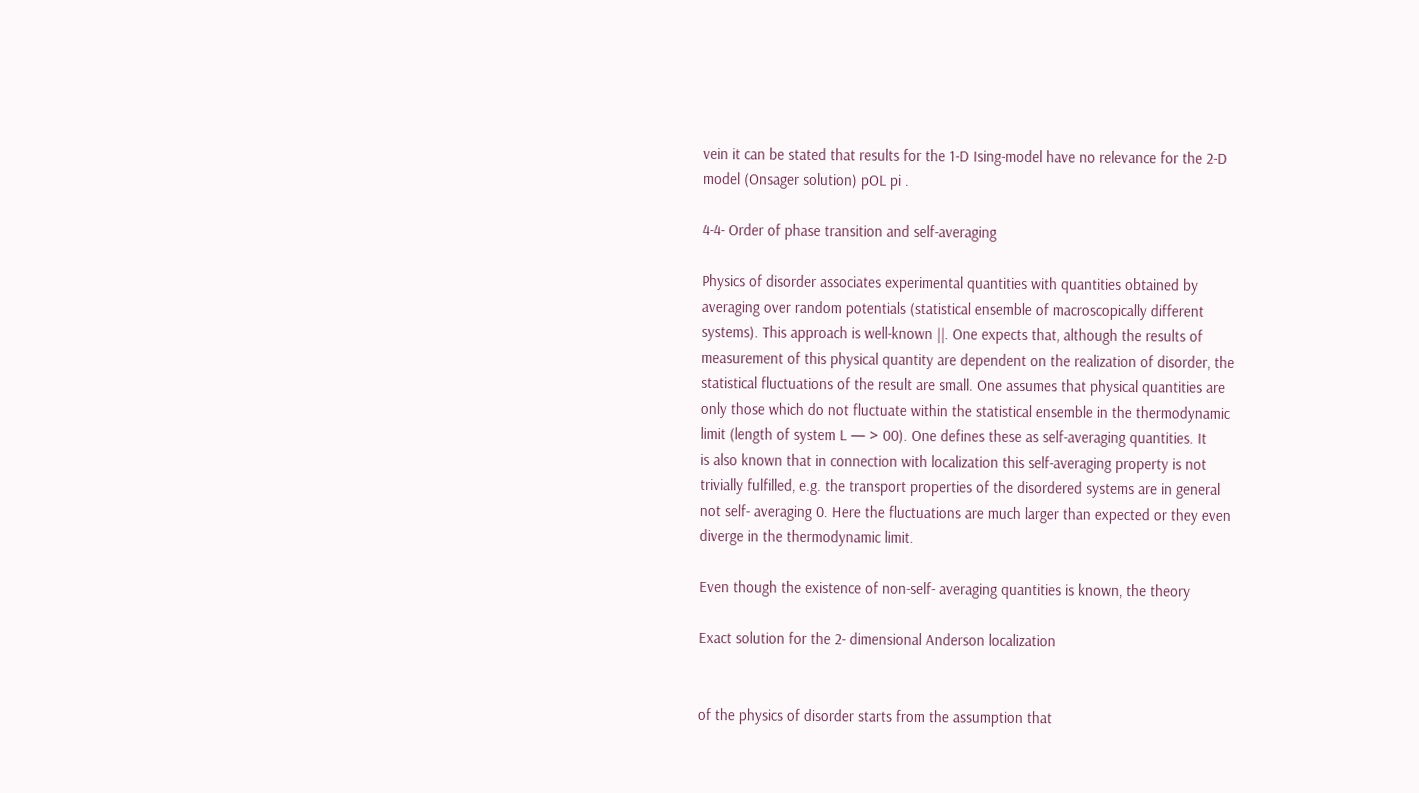vein it can be stated that results for the 1-D Ising-model have no relevance for the 2-D
model (Onsager solution) pOL pi .

4-4- Order of phase transition and self-averaging

Physics of disorder associates experimental quantities with quantities obtained by
averaging over random potentials (statistical ensemble of macroscopically different
systems). This approach is well-known ||. One expects that, although the results of
measurement of this physical quantity are dependent on the realization of disorder, the
statistical fluctuations of the result are small. One assumes that physical quantities are
only those which do not fluctuate within the statistical ensemble in the thermodynamic
limit (length of system L — > 00). One defines these as self-averaging quantities. It
is also known that in connection with localization this self-averaging property is not
trivially fulfilled, e.g. the transport properties of the disordered systems are in general
not self- averaging 0. Here the fluctuations are much larger than expected or they even
diverge in the thermodynamic limit.

Even though the existence of non-self- averaging quantities is known, the theory

Exact solution for the 2- dimensional Anderson localization


of the physics of disorder starts from the assumption that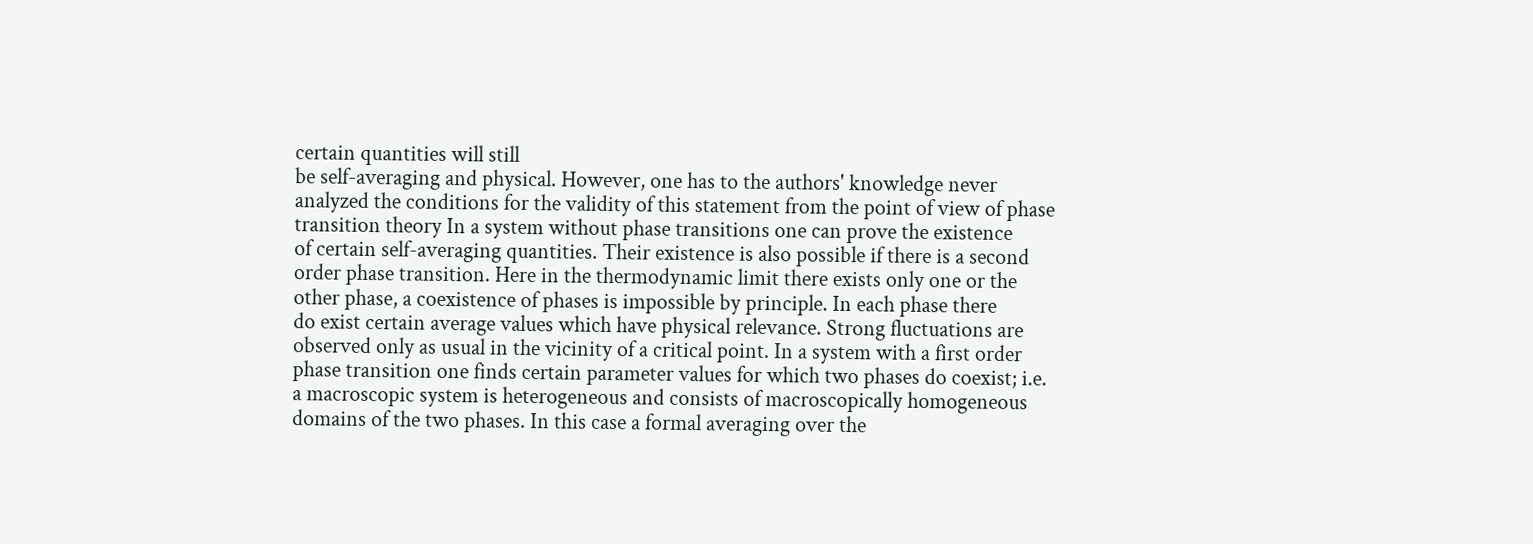certain quantities will still
be self-averaging and physical. However, one has to the authors' knowledge never
analyzed the conditions for the validity of this statement from the point of view of phase
transition theory In a system without phase transitions one can prove the existence
of certain self-averaging quantities. Their existence is also possible if there is a second
order phase transition. Here in the thermodynamic limit there exists only one or the
other phase, a coexistence of phases is impossible by principle. In each phase there
do exist certain average values which have physical relevance. Strong fluctuations are
observed only as usual in the vicinity of a critical point. In a system with a first order
phase transition one finds certain parameter values for which two phases do coexist; i.e.
a macroscopic system is heterogeneous and consists of macroscopically homogeneous
domains of the two phases. In this case a formal averaging over the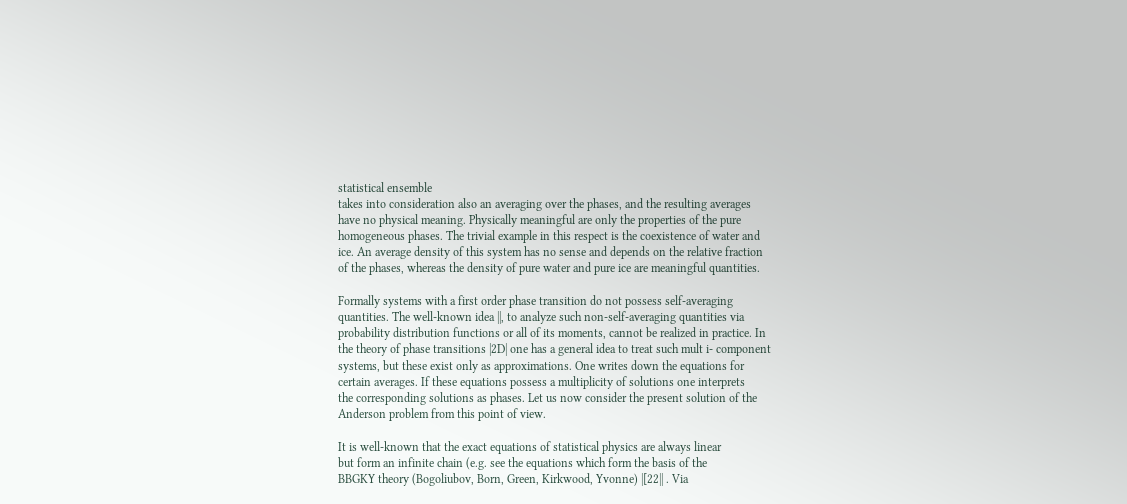statistical ensemble
takes into consideration also an averaging over the phases, and the resulting averages
have no physical meaning. Physically meaningful are only the properties of the pure
homogeneous phases. The trivial example in this respect is the coexistence of water and
ice. An average density of this system has no sense and depends on the relative fraction
of the phases, whereas the density of pure water and pure ice are meaningful quantities.

Formally systems with a first order phase transition do not possess self-averaging
quantities. The well-known idea ||, to analyze such non-self-averaging quantities via
probability distribution functions or all of its moments, cannot be realized in practice. In
the theory of phase transitions |2D| one has a general idea to treat such mult i- component
systems, but these exist only as approximations. One writes down the equations for
certain averages. If these equations possess a multiplicity of solutions one interprets
the corresponding solutions as phases. Let us now consider the present solution of the
Anderson problem from this point of view.

It is well-known that the exact equations of statistical physics are always linear
but form an infinite chain (e.g. see the equations which form the basis of the
BBGKY theory (Bogoliubov, Born, Green, Kirkwood, Yvonne) |[22|| . Via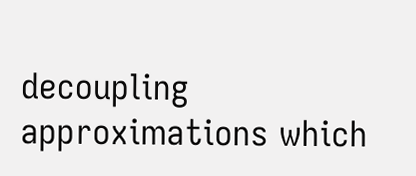decoupling
approximations which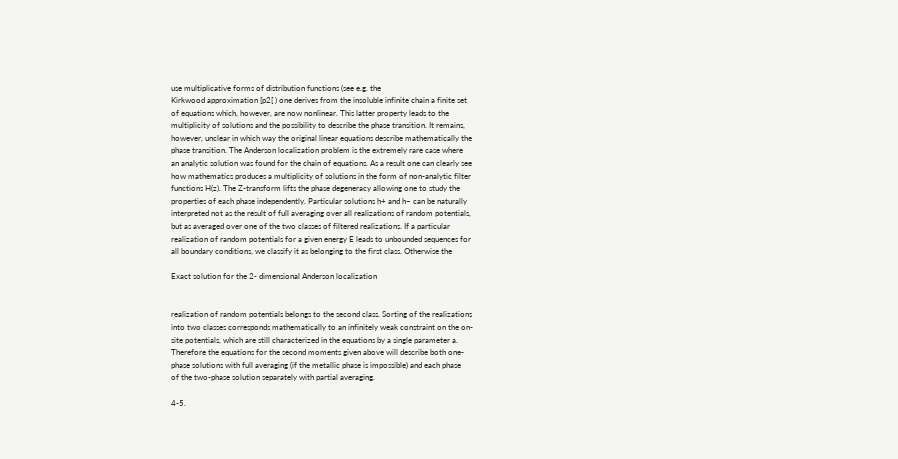use multiplicative forms of distribution functions (see e.g. the
Kirkwood approximation [p2[ ) one derives from the insoluble infinite chain a finite set
of equations which, however, are now nonlinear. This latter property leads to the
multiplicity of solutions and the possibility to describe the phase transition. It remains,
however, unclear in which way the original linear equations describe mathematically the
phase transition. The Anderson localization problem is the extremely rare case where
an analytic solution was found for the chain of equations. As a result one can clearly see
how mathematics produces a multiplicity of solutions in the form of non-analytic filter
functions H(z). The Z-transform lifts the phase degeneracy allowing one to study the
properties of each phase independently. Particular solutions h+ and h~ can be naturally
interpreted not as the result of full averaging over all realizations of random potentials,
but as averaged over one of the two classes of filtered realizations. If a particular
realization of random potentials for a given energy E leads to unbounded sequences for
all boundary conditions, we classify it as belonging to the first class. Otherwise the

Exact solution for the 2- dimensional Anderson localization


realization of random potentials belongs to the second class. Sorting of the realizations
into two classes corresponds mathematically to an infinitely weak constraint on the on-
site potentials, which are still characterized in the equations by a single parameter a.
Therefore the equations for the second moments given above will describe both one-
phase solutions with full averaging (if the metallic phase is impossible) and each phase
of the two-phase solution separately with partial averaging.

4-5.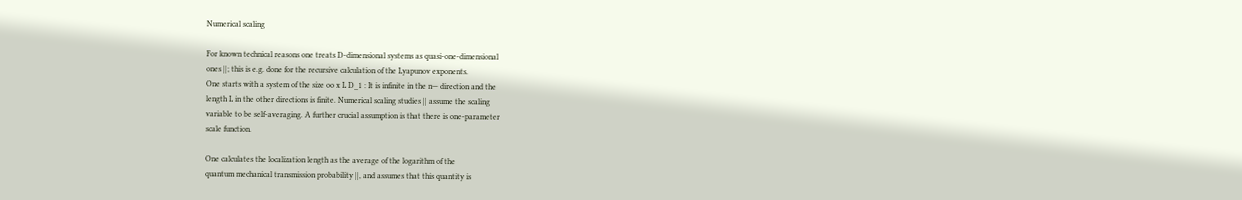Numerical scaling

For known technical reasons one treats D-dimensional systems as quasi-one-dimensional
ones ||; this is e.g. done for the recursive calculation of the Lyapunov exponents.
One starts with a system of the size oo x L D_1 : It is infinite in the n— direction and the
length L in the other directions is finite. Numerical scaling studies || assume the scaling
variable to be self-averaging. A further crucial assumption is that there is one-parameter
scale function.

One calculates the localization length as the average of the logarithm of the
quantum mechanical transmission probability ||, and assumes that this quantity is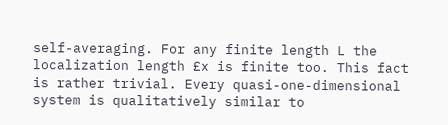self-averaging. For any finite length L the localization length £x is finite too. This fact
is rather trivial. Every quasi-one-dimensional system is qualitatively similar to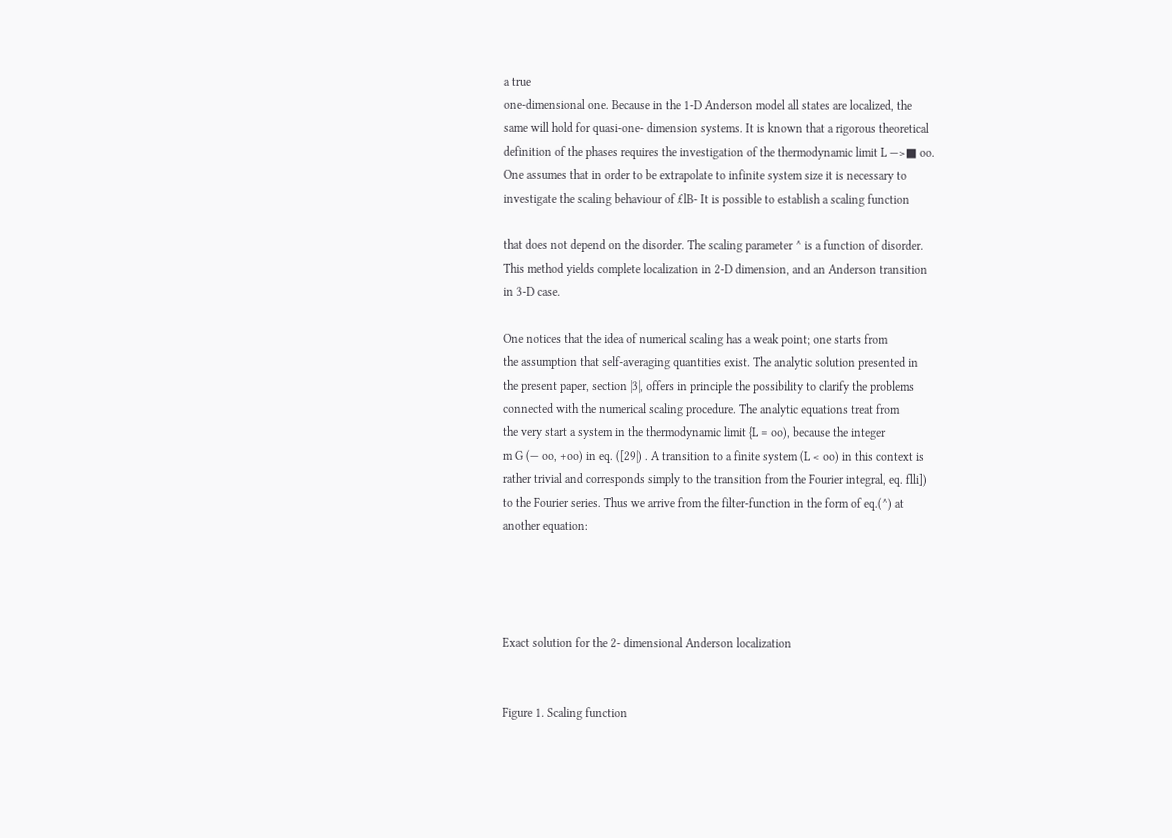a true
one-dimensional one. Because in the 1-D Anderson model all states are localized, the
same will hold for quasi-one- dimension systems. It is known that a rigorous theoretical
definition of the phases requires the investigation of the thermodynamic limit L —>■ oo.
One assumes that in order to be extrapolate to infinite system size it is necessary to
investigate the scaling behaviour of £lB- It is possible to establish a scaling function

that does not depend on the disorder. The scaling parameter ^ is a function of disorder.
This method yields complete localization in 2-D dimension, and an Anderson transition
in 3-D case.

One notices that the idea of numerical scaling has a weak point; one starts from
the assumption that self-averaging quantities exist. The analytic solution presented in
the present paper, section |3|, offers in principle the possibility to clarify the problems
connected with the numerical scaling procedure. The analytic equations treat from
the very start a system in the thermodynamic limit {L = oo), because the integer
m G (— oo, +oo) in eq. ([29|) . A transition to a finite system (L < oo) in this context is
rather trivial and corresponds simply to the transition from the Fourier integral, eq. flli])
to the Fourier series. Thus we arrive from the filter-function in the form of eq.(^) at
another equation:




Exact solution for the 2- dimensional Anderson localization


Figure 1. Scaling function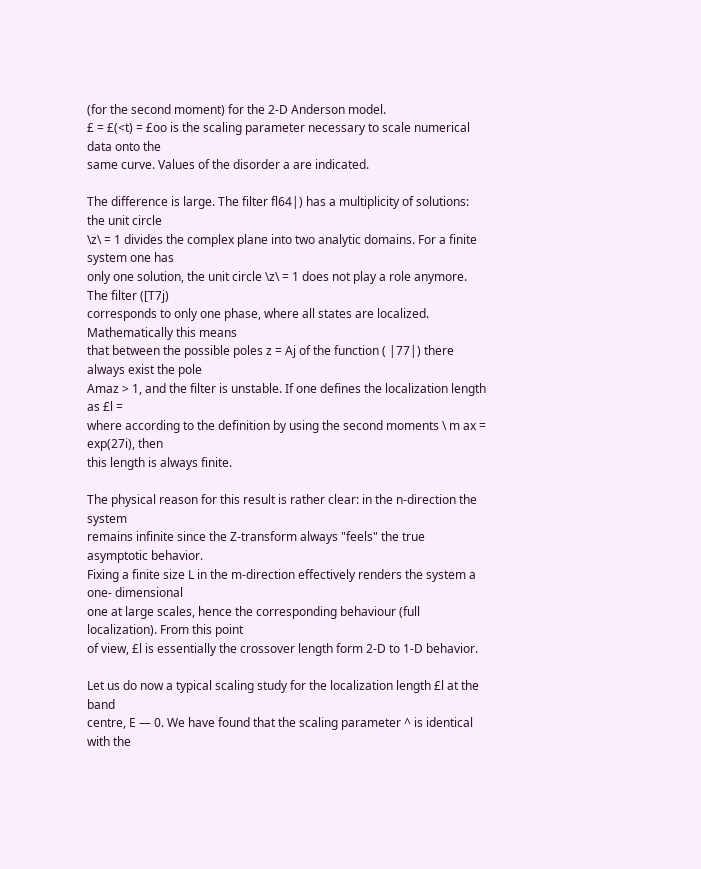(for the second moment) for the 2-D Anderson model.
£ = £(<t) = £oo is the scaling parameter necessary to scale numerical data onto the
same curve. Values of the disorder a are indicated.

The difference is large. The filter fl64|) has a multiplicity of solutions: the unit circle
\z\ = 1 divides the complex plane into two analytic domains. For a finite system one has
only one solution, the unit circle \z\ = 1 does not play a role anymore. The filter ([T7j)
corresponds to only one phase, where all states are localized. Mathematically this means
that between the possible poles z = Aj of the function ( |77|) there always exist the pole
Amaz > 1, and the filter is unstable. If one defines the localization length as £l =
where according to the definition by using the second moments \ m ax = exp(27i), then
this length is always finite.

The physical reason for this result is rather clear: in the n-direction the system
remains infinite since the Z-transform always "feels" the true asymptotic behavior.
Fixing a finite size L in the m-direction effectively renders the system a one- dimensional
one at large scales, hence the corresponding behaviour (full localization). From this point
of view, £l is essentially the crossover length form 2-D to 1-D behavior.

Let us do now a typical scaling study for the localization length £l at the band
centre, E — 0. We have found that the scaling parameter ^ is identical with the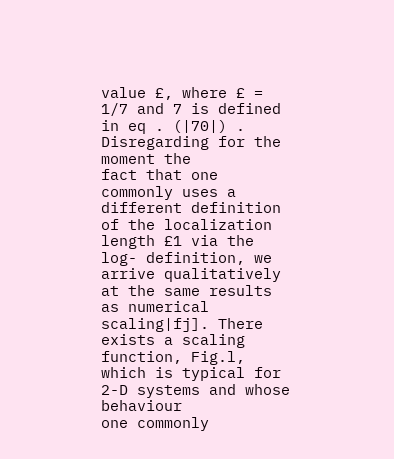value £, where £ = 1/7 and 7 is defined in eq . (|70|) . Disregarding for the moment the
fact that one commonly uses a different definition of the localization length £1 via the
log- definition, we arrive qualitatively at the same results as numerical scaling|fj]. There
exists a scaling function, Fig.l, which is typical for 2-D systems and whose behaviour
one commonly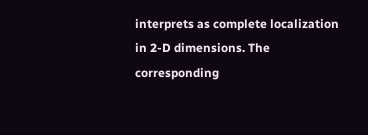interprets as complete localization in 2-D dimensions. The corresponding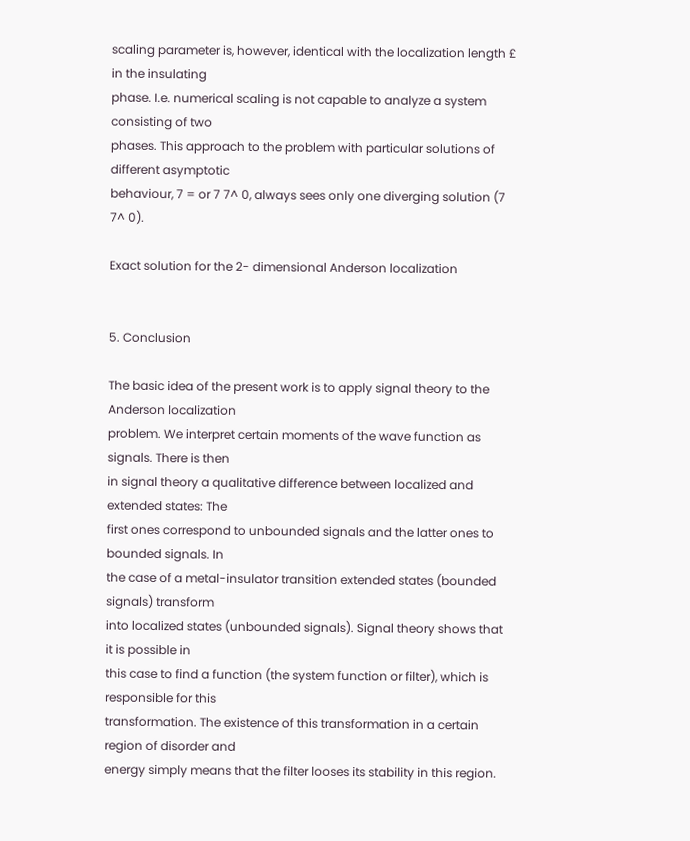scaling parameter is, however, identical with the localization length £ in the insulating
phase. I.e. numerical scaling is not capable to analyze a system consisting of two
phases. This approach to the problem with particular solutions of different asymptotic
behaviour, 7 = or 7 7^ 0, always sees only one diverging solution (7 7^ 0).

Exact solution for the 2- dimensional Anderson localization


5. Conclusion

The basic idea of the present work is to apply signal theory to the Anderson localization
problem. We interpret certain moments of the wave function as signals. There is then
in signal theory a qualitative difference between localized and extended states: The
first ones correspond to unbounded signals and the latter ones to bounded signals. In
the case of a metal-insulator transition extended states (bounded signals) transform
into localized states (unbounded signals). Signal theory shows that it is possible in
this case to find a function (the system function or filter), which is responsible for this
transformation. The existence of this transformation in a certain region of disorder and
energy simply means that the filter looses its stability in this region.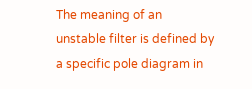The meaning of an
unstable filter is defined by a specific pole diagram in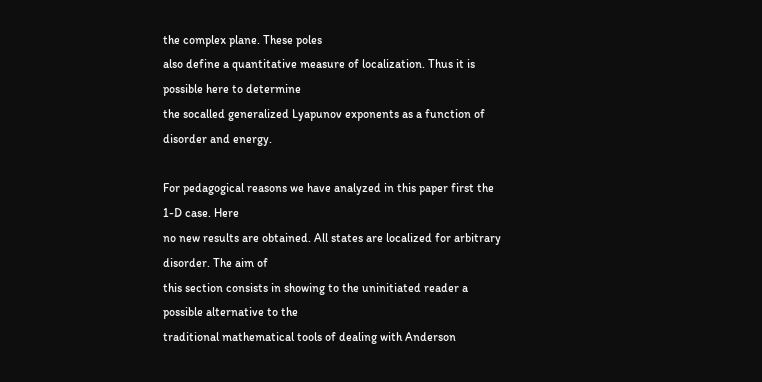the complex plane. These poles
also define a quantitative measure of localization. Thus it is possible here to determine
the socalled generalized Lyapunov exponents as a function of disorder and energy.

For pedagogical reasons we have analyzed in this paper first the 1-D case. Here
no new results are obtained. All states are localized for arbitrary disorder. The aim of
this section consists in showing to the uninitiated reader a possible alternative to the
traditional mathematical tools of dealing with Anderson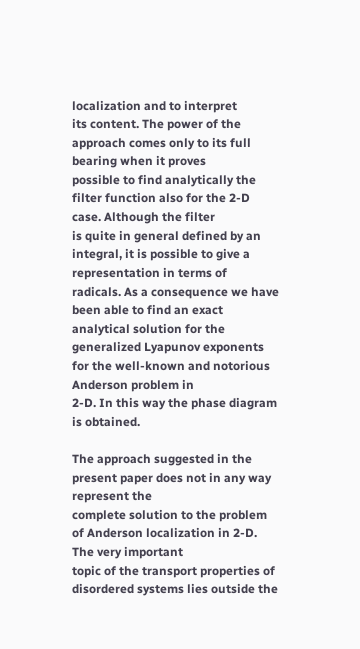localization and to interpret
its content. The power of the approach comes only to its full bearing when it proves
possible to find analytically the filter function also for the 2-D case. Although the filter
is quite in general defined by an integral, it is possible to give a representation in terms of
radicals. As a consequence we have been able to find an exact analytical solution for the
generalized Lyapunov exponents for the well-known and notorious Anderson problem in
2-D. In this way the phase diagram is obtained.

The approach suggested in the present paper does not in any way represent the
complete solution to the problem of Anderson localization in 2-D. The very important
topic of the transport properties of disordered systems lies outside the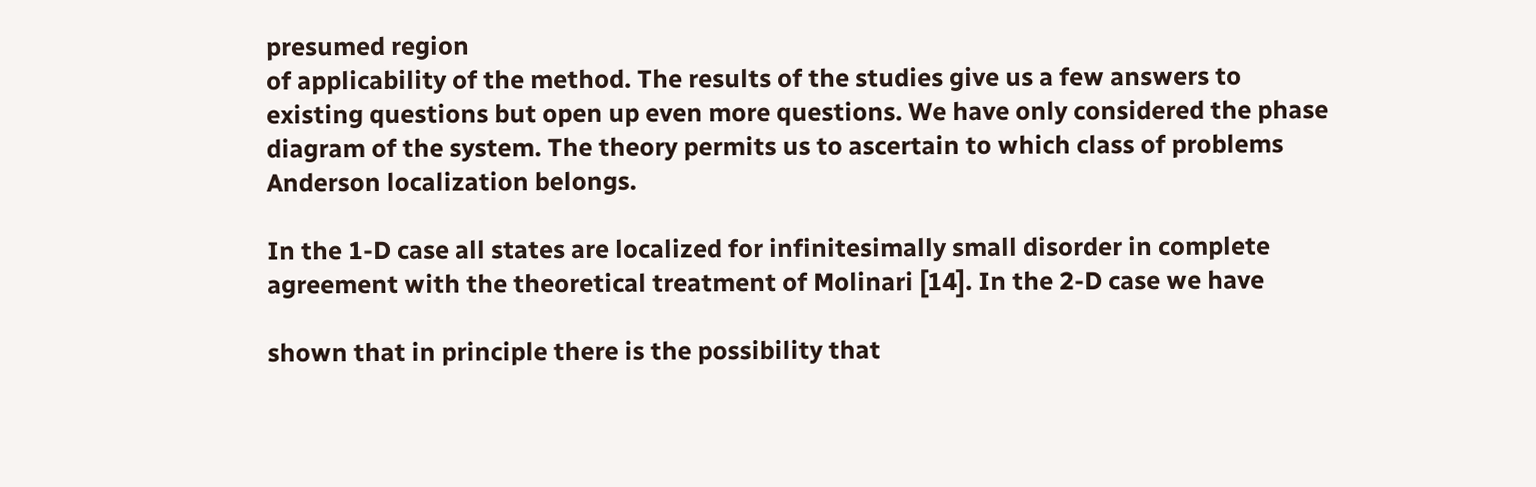presumed region
of applicability of the method. The results of the studies give us a few answers to
existing questions but open up even more questions. We have only considered the phase
diagram of the system. The theory permits us to ascertain to which class of problems
Anderson localization belongs.

In the 1-D case all states are localized for infinitesimally small disorder in complete
agreement with the theoretical treatment of Molinari [14]. In the 2-D case we have

shown that in principle there is the possibility that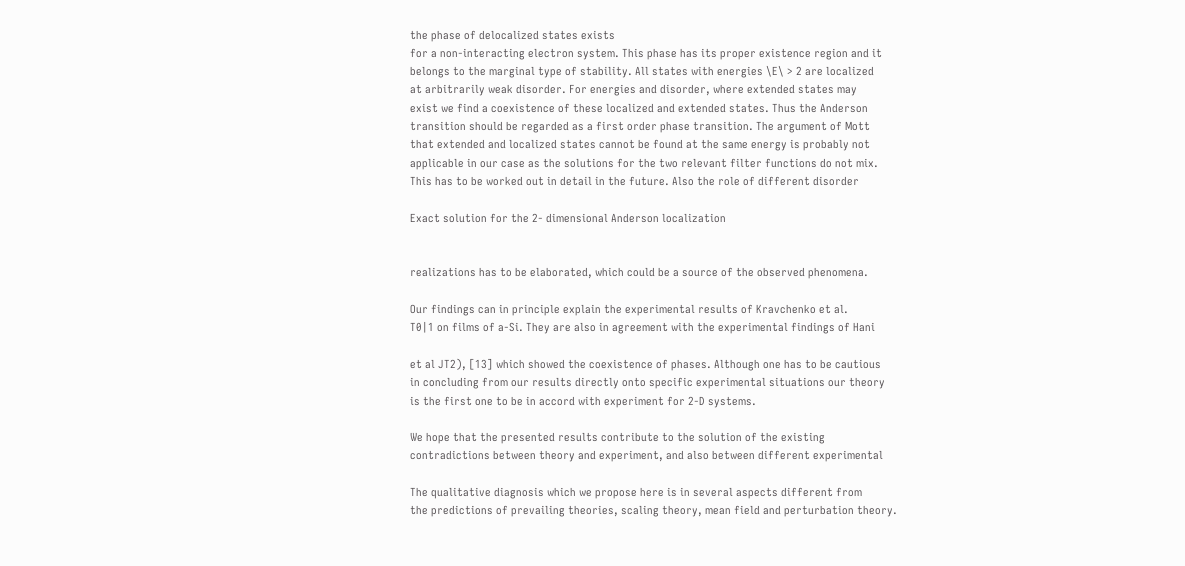the phase of delocalized states exists
for a non-interacting electron system. This phase has its proper existence region and it
belongs to the marginal type of stability. All states with energies \E\ > 2 are localized
at arbitrarily weak disorder. For energies and disorder, where extended states may
exist we find a coexistence of these localized and extended states. Thus the Anderson
transition should be regarded as a first order phase transition. The argument of Mott
that extended and localized states cannot be found at the same energy is probably not
applicable in our case as the solutions for the two relevant filter functions do not mix.
This has to be worked out in detail in the future. Also the role of different disorder

Exact solution for the 2- dimensional Anderson localization


realizations has to be elaborated, which could be a source of the observed phenomena.

Our findings can in principle explain the experimental results of Kravchenko et al.
T0|1 on films of a-Si. They are also in agreement with the experimental findings of Hani

et al JT2), [13] which showed the coexistence of phases. Although one has to be cautious
in concluding from our results directly onto specific experimental situations our theory
is the first one to be in accord with experiment for 2-D systems.

We hope that the presented results contribute to the solution of the existing
contradictions between theory and experiment, and also between different experimental

The qualitative diagnosis which we propose here is in several aspects different from
the predictions of prevailing theories, scaling theory, mean field and perturbation theory.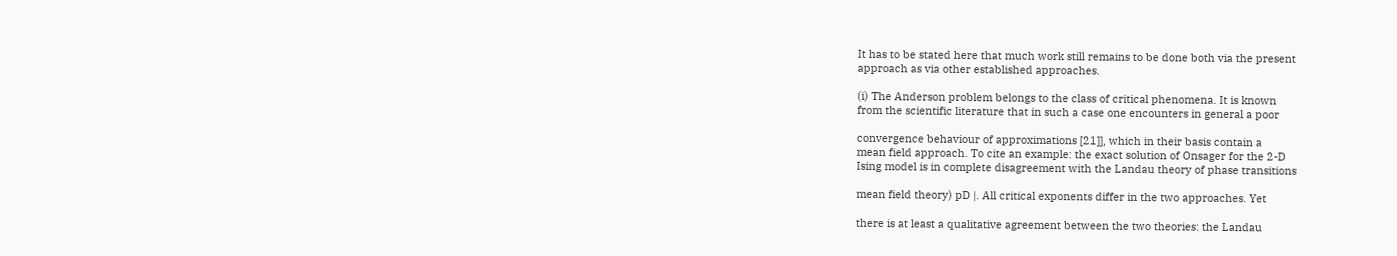It has to be stated here that much work still remains to be done both via the present
approach as via other established approaches.

(i) The Anderson problem belongs to the class of critical phenomena. It is known
from the scientific literature that in such a case one encounters in general a poor

convergence behaviour of approximations [21]], which in their basis contain a
mean field approach. To cite an example: the exact solution of Onsager for the 2-D
Ising model is in complete disagreement with the Landau theory of phase transitions

mean field theory) pD |. All critical exponents differ in the two approaches. Yet

there is at least a qualitative agreement between the two theories: the Landau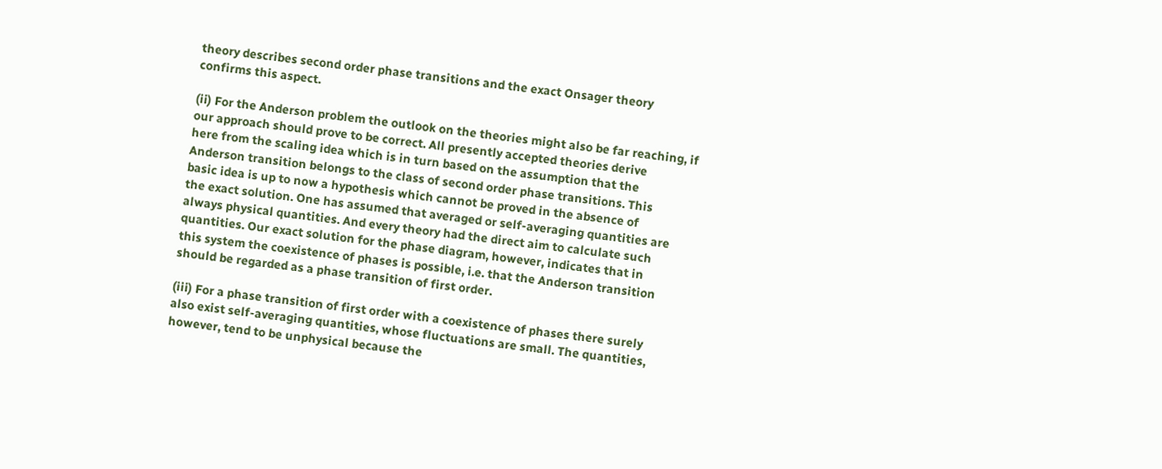theory describes second order phase transitions and the exact Onsager theory
confirms this aspect.

(ii) For the Anderson problem the outlook on the theories might also be far reaching, if
our approach should prove to be correct. All presently accepted theories derive
here from the scaling idea which is in turn based on the assumption that the
Anderson transition belongs to the class of second order phase transitions. This
basic idea is up to now a hypothesis which cannot be proved in the absence of
the exact solution. One has assumed that averaged or self-averaging quantities are
always physical quantities. And every theory had the direct aim to calculate such
quantities. Our exact solution for the phase diagram, however, indicates that in
this system the coexistence of phases is possible, i.e. that the Anderson transition
should be regarded as a phase transition of first order.

(iii) For a phase transition of first order with a coexistence of phases there surely
also exist self-averaging quantities, whose fluctuations are small. The quantities,
however, tend to be unphysical because the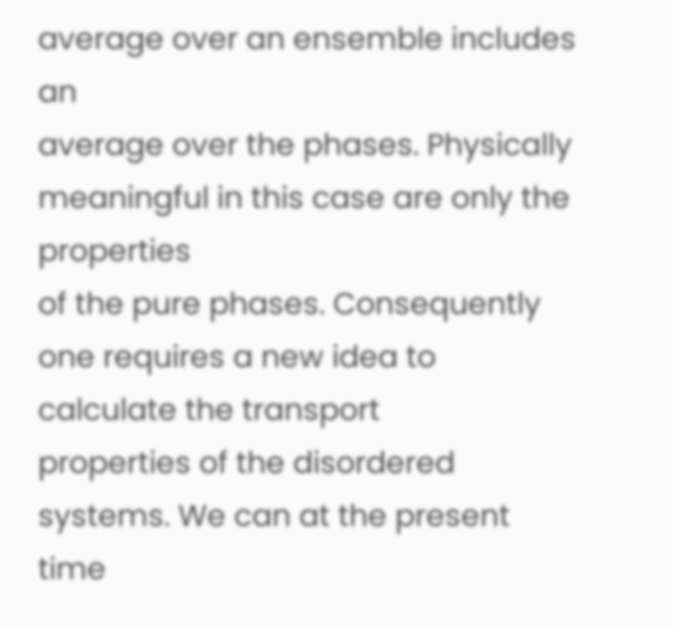average over an ensemble includes an
average over the phases. Physically meaningful in this case are only the properties
of the pure phases. Consequently one requires a new idea to calculate the transport
properties of the disordered systems. We can at the present time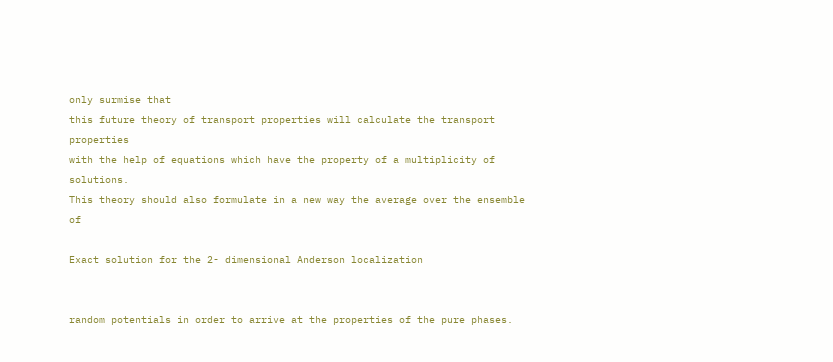only surmise that
this future theory of transport properties will calculate the transport properties
with the help of equations which have the property of a multiplicity of solutions.
This theory should also formulate in a new way the average over the ensemble of

Exact solution for the 2- dimensional Anderson localization


random potentials in order to arrive at the properties of the pure phases.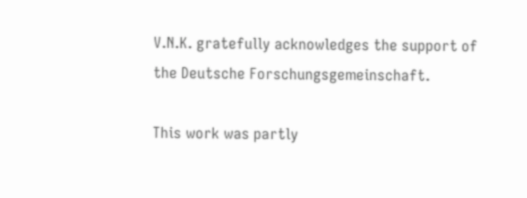V.N.K. gratefully acknowledges the support of the Deutsche Forschungsgemeinschaft.

This work was partly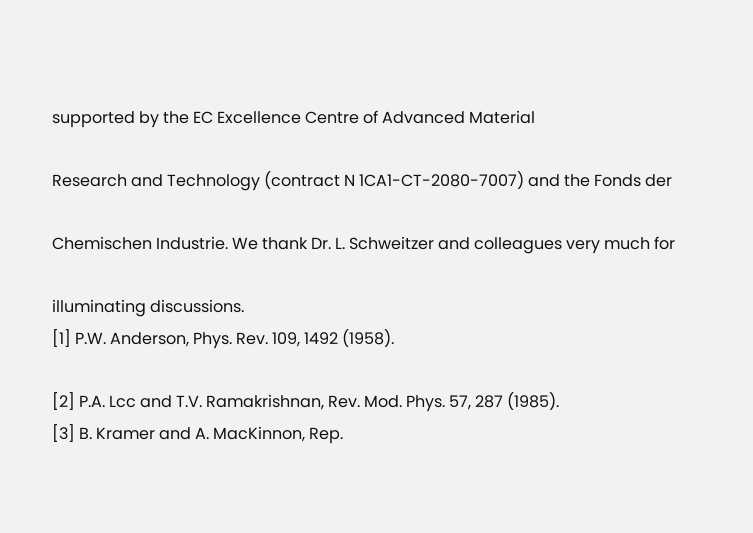supported by the EC Excellence Centre of Advanced Material

Research and Technology (contract N 1CA1-CT-2080-7007) and the Fonds der

Chemischen Industrie. We thank Dr. L. Schweitzer and colleagues very much for

illuminating discussions.
[1] P.W. Anderson, Phys. Rev. 109, 1492 (1958).

[2] P.A. Lcc and T.V. Ramakrishnan, Rev. Mod. Phys. 57, 287 (1985).
[3] B. Kramer and A. MacKinnon, Rep.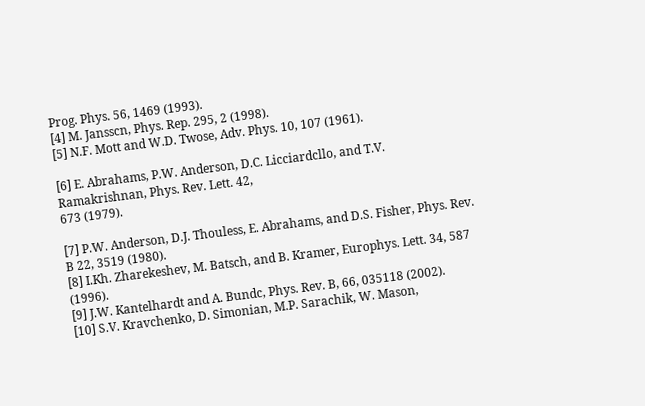Prog. Phys. 56, 1469 (1993).
[4] M. Jansscn, Phys. Rep. 295, 2 (1998).
[5] N.F. Mott and W.D. Twose, Adv. Phys. 10, 107 (1961).

[6] E. Abrahams, P.W. Anderson, D.C. Licciardcllo, and T.V. Ramakrishnan, Phys. Rev. Lett. 42,
673 (1979).

[7] P.W. Anderson, D.J. Thouless, E. Abrahams, and D.S. Fisher, Phys. Rev. B 22, 3519 (1980).
[8] I.Kh. Zharekeshev, M. Batsch, and B. Kramer, Europhys. Lett. 34, 587 (1996).
[9] J.W. Kantelhardt and A. Bundc, Phys. Rev. B, 66, 035118 (2002).
[10] S.V. Kravchenko, D. Simonian, M.P. Sarachik, W. Mason,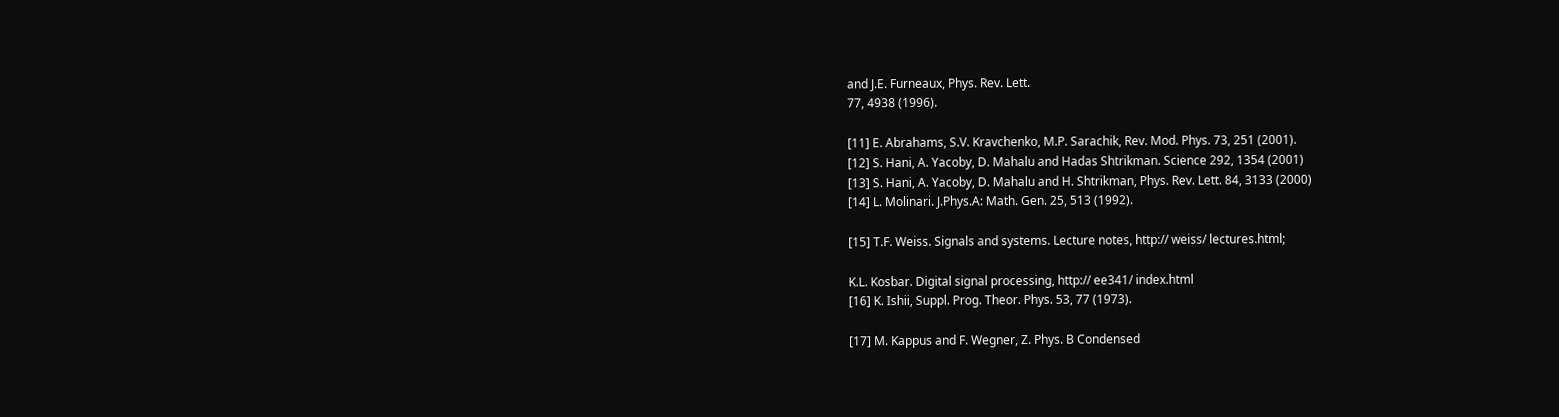and J.E. Furneaux, Phys. Rev. Lett.
77, 4938 (1996).

[11] E. Abrahams, S.V. Kravchenko, M.P. Sarachik, Rev. Mod. Phys. 73, 251 (2001).
[12] S. Hani, A. Yacoby, D. Mahalu and Hadas Shtrikman. Science 292, 1354 (2001)
[13] S. Hani, A. Yacoby, D. Mahalu and H. Shtrikman, Phys. Rev. Lett. 84, 3133 (2000)
[14] L. Molinari. J.Phys.A: Math. Gen. 25, 513 (1992).

[15] T.F. Weiss. Signals and systems. Lecture notes, http:// weiss/ lectures.html;

K.L. Kosbar. Digital signal processing, http:// ee341/ index.html
[16] K. Ishii, Suppl. Prog. Theor. Phys. 53, 77 (1973).

[17] M. Kappus and F. Wegner, Z. Phys. B Condensed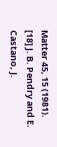Matter 45, 15 (1981).
[18] J. B. Pendry and E. Castano, J.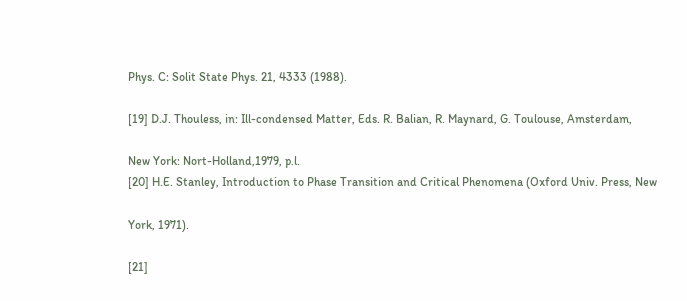Phys. C: Solit State Phys. 21, 4333 (1988).

[19] D.J. Thouless, in: Ill-condensed Matter, Eds. R. Balian, R. Maynard, G. Toulouse, Amsterdam,

New York: Nort-Holland,1979, p.l.
[20] H.E. Stanley, Introduction to Phase Transition and Critical Phenomena (Oxford Univ. Press, New

York, 1971).

[21]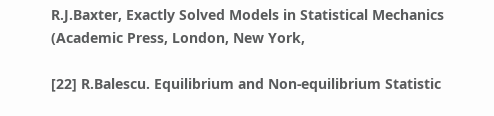R.J.Baxter, Exactly Solved Models in Statistical Mechanics (Academic Press, London, New York,

[22] R.Balescu. Equilibrium and Non-equilibrium Statistic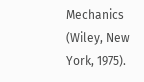Mechanics (Wiley, New York, 1975).